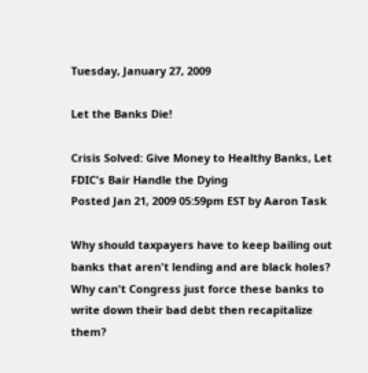Tuesday, January 27, 2009

Let the Banks Die!

Crisis Solved: Give Money to Healthy Banks, Let FDIC's Bair Handle the Dying
Posted Jan 21, 2009 05:59pm EST by Aaron Task

Why should taxpayers have to keep bailing out banks that aren't lending and are black holes?
Why can't Congress just force these banks to write down their bad debt then recapitalize them?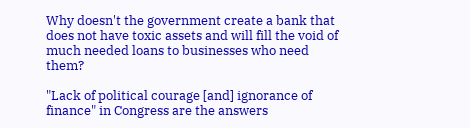Why doesn't the government create a bank that does not have toxic assets and will fill the void of much needed loans to businesses who need them?

"Lack of political courage [and] ignorance of finance" in Congress are the answers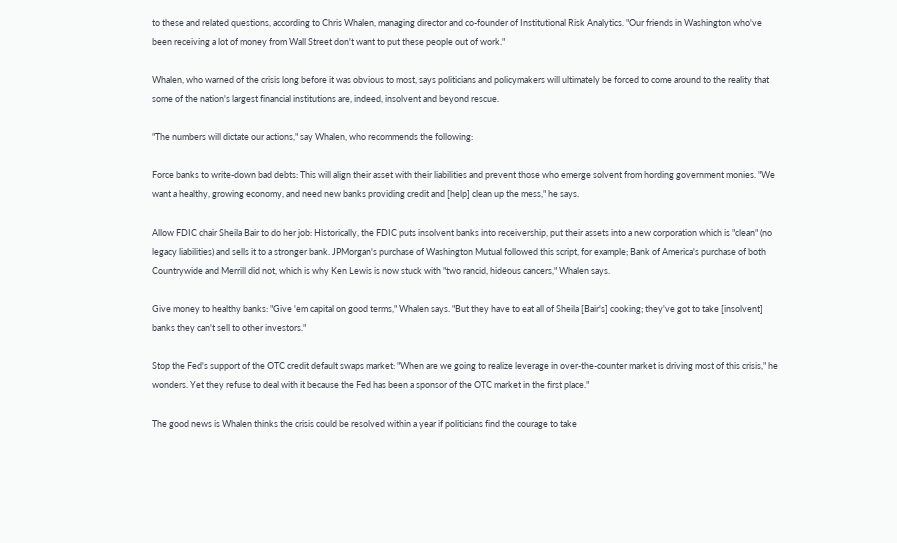to these and related questions, according to Chris Whalen, managing director and co-founder of Institutional Risk Analytics. "Our friends in Washington who've been receiving a lot of money from Wall Street don't want to put these people out of work."

Whalen, who warned of the crisis long before it was obvious to most, says politicians and policymakers will ultimately be forced to come around to the reality that some of the nation's largest financial institutions are, indeed, insolvent and beyond rescue.

"The numbers will dictate our actions," say Whalen, who recommends the following:

Force banks to write-down bad debts: This will align their asset with their liabilities and prevent those who emerge solvent from hording government monies. "We want a healthy, growing economy, and need new banks providing credit and [help] clean up the mess," he says.

Allow FDIC chair Sheila Bair to do her job: Historically, the FDIC puts insolvent banks into receivership, put their assets into a new corporation which is "clean" (no legacy liabilities) and sells it to a stronger bank. JPMorgan's purchase of Washington Mutual followed this script, for example; Bank of America's purchase of both Countrywide and Merrill did not, which is why Ken Lewis is now stuck with "two rancid, hideous cancers," Whalen says.

Give money to healthy banks: "Give 'em capital on good terms," Whalen says. "But they have to eat all of Sheila [Bair's] cooking; they've got to take [insolvent] banks they can't sell to other investors."

Stop the Fed's support of the OTC credit default swaps market: "When are we going to realize leverage in over-the-counter market is driving most of this crisis," he wonders. Yet they refuse to deal with it because the Fed has been a sponsor of the OTC market in the first place."

The good news is Whalen thinks the crisis could be resolved within a year if politicians find the courage to take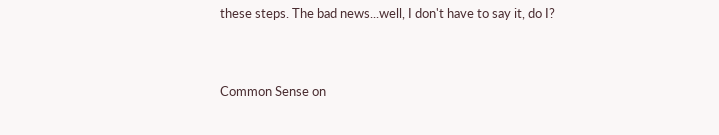these steps. The bad news...well, I don't have to say it, do I?


Common Sense on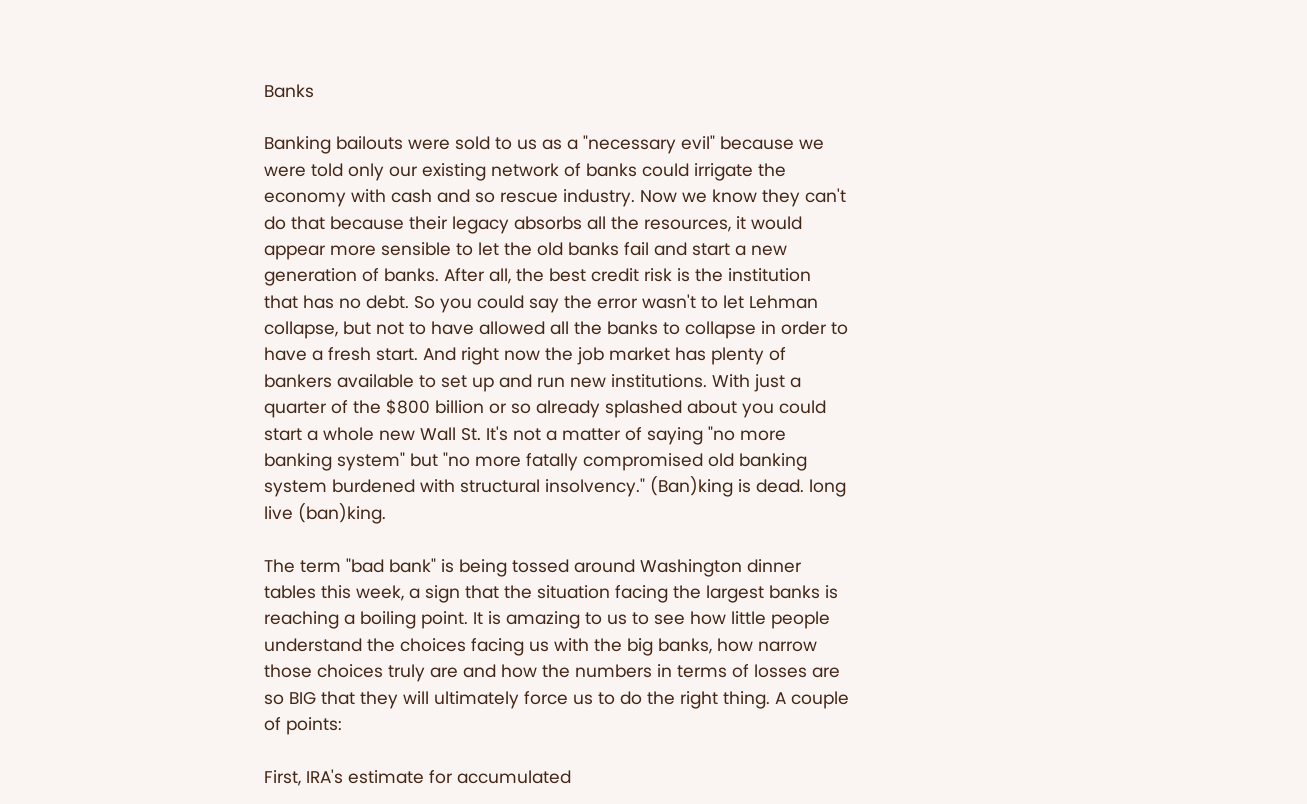Banks

Banking bailouts were sold to us as a "necessary evil" because we were told only our existing network of banks could irrigate the economy with cash and so rescue industry. Now we know they can't do that because their legacy absorbs all the resources, it would appear more sensible to let the old banks fail and start a new generation of banks. After all, the best credit risk is the institution that has no debt. So you could say the error wasn't to let Lehman collapse, but not to have allowed all the banks to collapse in order to have a fresh start. And right now the job market has plenty of bankers available to set up and run new institutions. With just a quarter of the $800 billion or so already splashed about you could start a whole new Wall St. It's not a matter of saying "no more banking system" but "no more fatally compromised old banking system burdened with structural insolvency." (Ban)king is dead. long live (ban)king.

The term "bad bank" is being tossed around Washington dinner tables this week, a sign that the situation facing the largest banks is reaching a boiling point. It is amazing to us to see how little people understand the choices facing us with the big banks, how narrow those choices truly are and how the numbers in terms of losses are so BIG that they will ultimately force us to do the right thing. A couple of points:

First, IRA's estimate for accumulated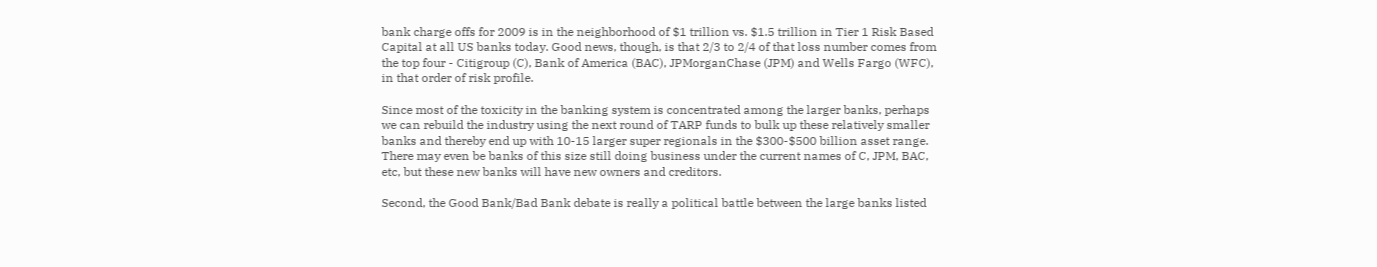bank charge offs for 2009 is in the neighborhood of $1 trillion vs. $1.5 trillion in Tier 1 Risk Based Capital at all US banks today. Good news, though, is that 2/3 to 2/4 of that loss number comes from the top four - Citigroup (C), Bank of America (BAC), JPMorganChase (JPM) and Wells Fargo (WFC), in that order of risk profile.

Since most of the toxicity in the banking system is concentrated among the larger banks, perhaps we can rebuild the industry using the next round of TARP funds to bulk up these relatively smaller banks and thereby end up with 10-15 larger super regionals in the $300-$500 billion asset range. There may even be banks of this size still doing business under the current names of C, JPM, BAC, etc, but these new banks will have new owners and creditors.

Second, the Good Bank/Bad Bank debate is really a political battle between the large banks listed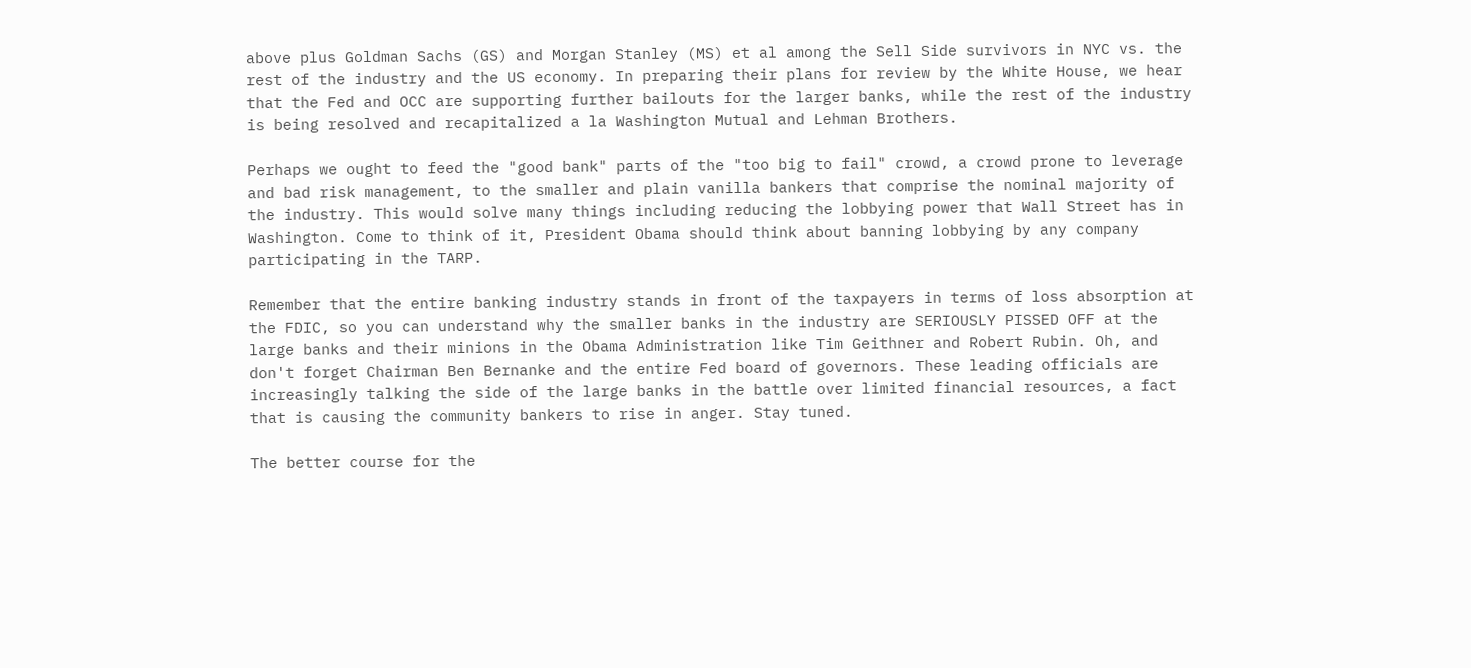above plus Goldman Sachs (GS) and Morgan Stanley (MS) et al among the Sell Side survivors in NYC vs. the rest of the industry and the US economy. In preparing their plans for review by the White House, we hear that the Fed and OCC are supporting further bailouts for the larger banks, while the rest of the industry is being resolved and recapitalized a la Washington Mutual and Lehman Brothers.

Perhaps we ought to feed the "good bank" parts of the "too big to fail" crowd, a crowd prone to leverage and bad risk management, to the smaller and plain vanilla bankers that comprise the nominal majority of the industry. This would solve many things including reducing the lobbying power that Wall Street has in Washington. Come to think of it, President Obama should think about banning lobbying by any company participating in the TARP.

Remember that the entire banking industry stands in front of the taxpayers in terms of loss absorption at the FDIC, so you can understand why the smaller banks in the industry are SERIOUSLY PISSED OFF at the large banks and their minions in the Obama Administration like Tim Geithner and Robert Rubin. Oh, and don't forget Chairman Ben Bernanke and the entire Fed board of governors. These leading officials are increasingly talking the side of the large banks in the battle over limited financial resources, a fact that is causing the community bankers to rise in anger. Stay tuned.

The better course for the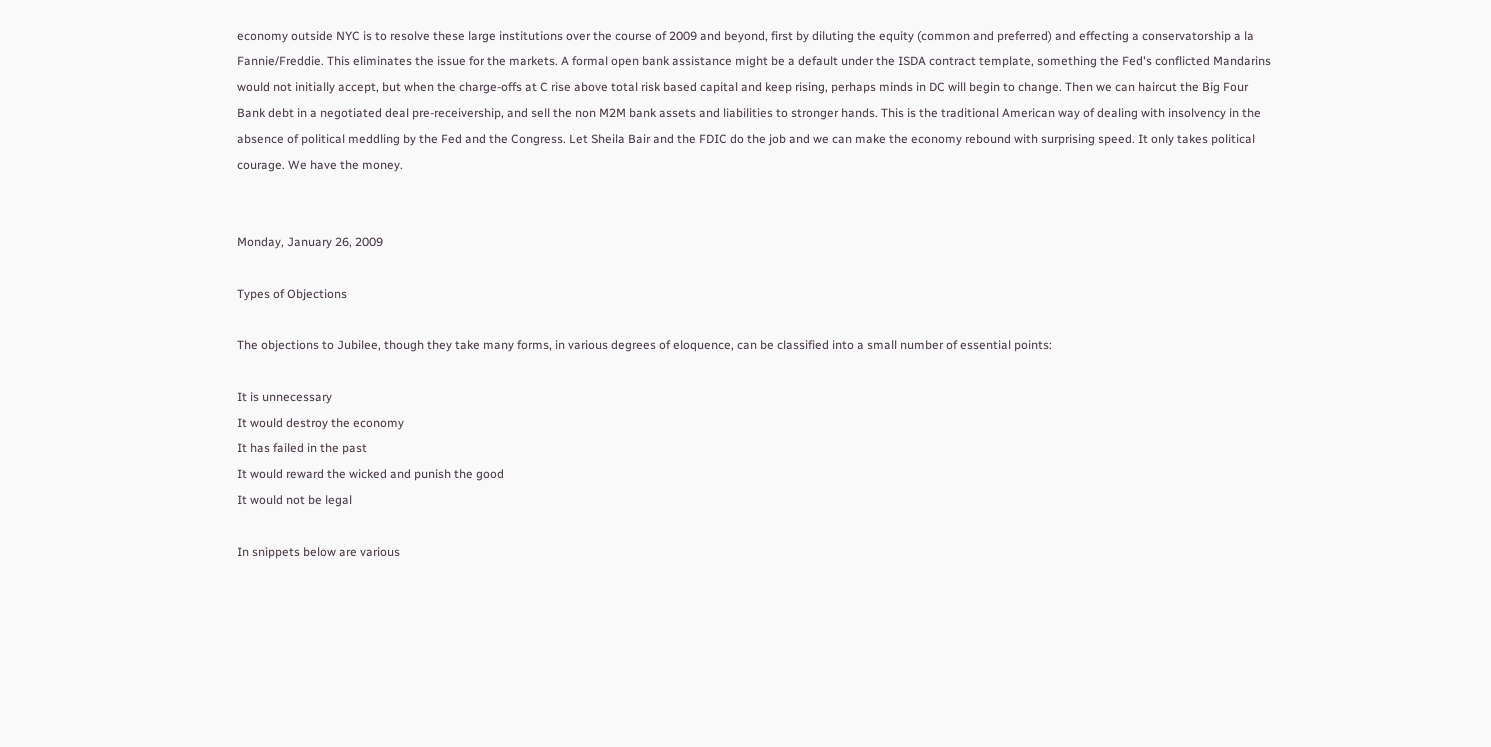economy outside NYC is to resolve these large institutions over the course of 2009 and beyond, first by diluting the equity (common and preferred) and effecting a conservatorship a la Fannie/Freddie. This eliminates the issue for the markets. A formal open bank assistance might be a default under the ISDA contract template, something the Fed's conflicted Mandarins would not initially accept, but when the charge-offs at C rise above total risk based capital and keep rising, perhaps minds in DC will begin to change. Then we can haircut the Big Four Bank debt in a negotiated deal pre-receivership, and sell the non M2M bank assets and liabilities to stronger hands. This is the traditional American way of dealing with insolvency in the absence of political meddling by the Fed and the Congress. Let Sheila Bair and the FDIC do the job and we can make the economy rebound with surprising speed. It only takes political courage. We have the money.


Monday, January 26, 2009

Types of Objections

The objections to Jubilee, though they take many forms, in various degrees of eloquence, can be classified into a small number of essential points:

It is unnecessary
It would destroy the economy
It has failed in the past
It would reward the wicked and punish the good
It would not be legal

In snippets below are various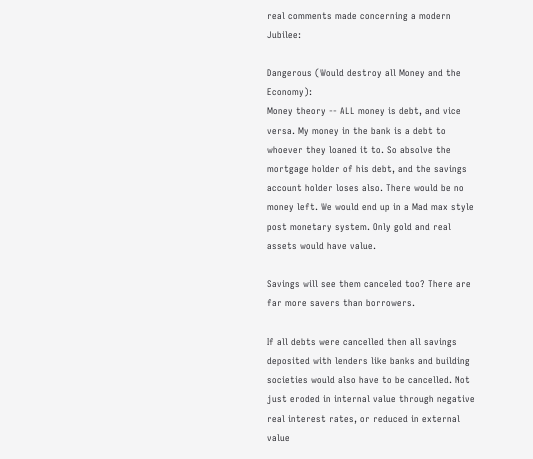real comments made concerning a modern Jubilee:

Dangerous (Would destroy all Money and the Economy):
Money theory -- ALL money is debt, and vice versa. My money in the bank is a debt to whoever they loaned it to. So absolve the mortgage holder of his debt, and the savings account holder loses also. There would be no money left. We would end up in a Mad max style post monetary system. Only gold and real assets would have value.

Savings will see them canceled too? There are far more savers than borrowers.

If all debts were cancelled then all savings deposited with lenders like banks and building societies would also have to be cancelled. Not just eroded in internal value through negative real interest rates, or reduced in external value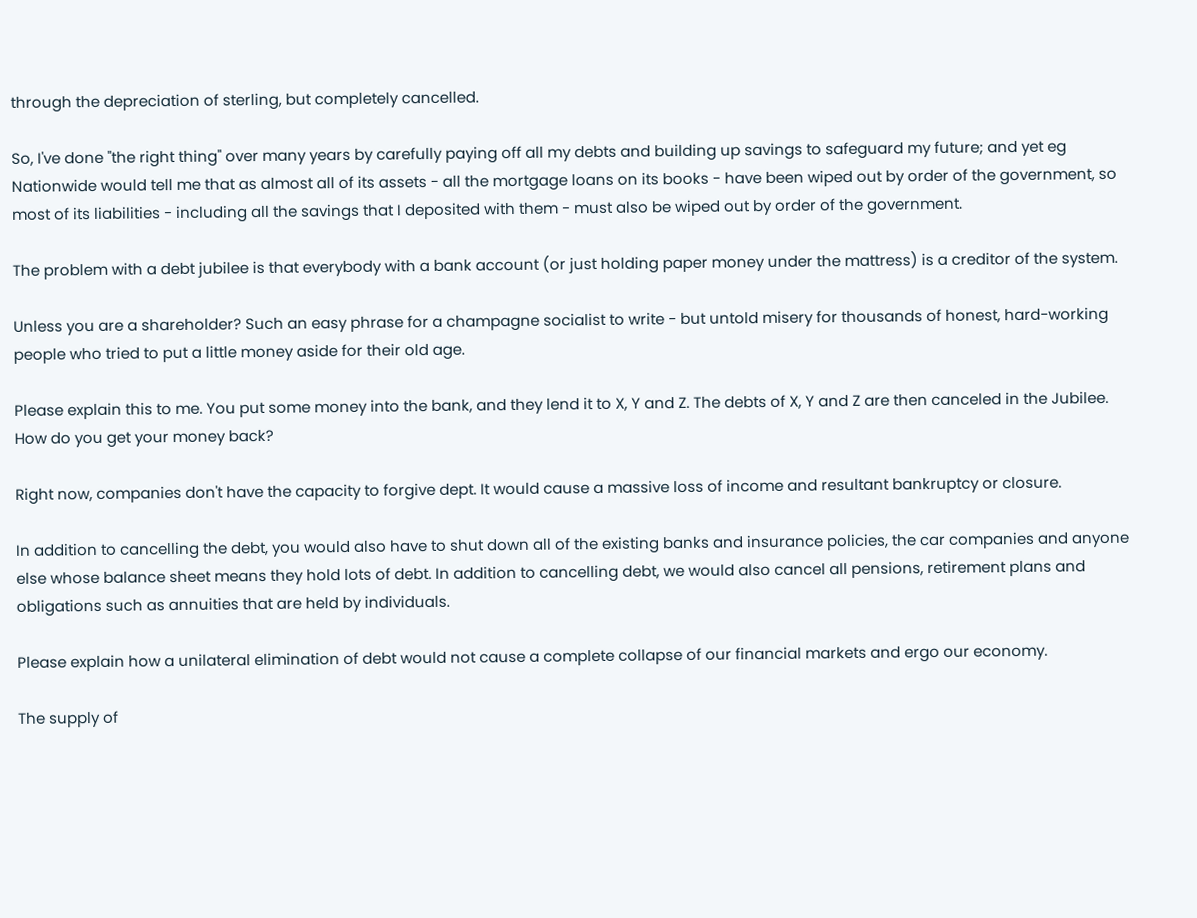through the depreciation of sterling, but completely cancelled.

So, I've done "the right thing" over many years by carefully paying off all my debts and building up savings to safeguard my future; and yet eg Nationwide would tell me that as almost all of its assets - all the mortgage loans on its books - have been wiped out by order of the government, so most of its liabilities - including all the savings that I deposited with them - must also be wiped out by order of the government.

The problem with a debt jubilee is that everybody with a bank account (or just holding paper money under the mattress) is a creditor of the system.

Unless you are a shareholder? Such an easy phrase for a champagne socialist to write - but untold misery for thousands of honest, hard-working people who tried to put a little money aside for their old age.

Please explain this to me. You put some money into the bank, and they lend it to X, Y and Z. The debts of X, Y and Z are then canceled in the Jubilee. How do you get your money back?

Right now, companies don't have the capacity to forgive dept. It would cause a massive loss of income and resultant bankruptcy or closure.

In addition to cancelling the debt, you would also have to shut down all of the existing banks and insurance policies, the car companies and anyone else whose balance sheet means they hold lots of debt. In addition to cancelling debt, we would also cancel all pensions, retirement plans and obligations such as annuities that are held by individuals.

Please explain how a unilateral elimination of debt would not cause a complete collapse of our financial markets and ergo our economy.

The supply of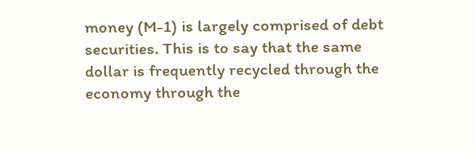money (M-1) is largely comprised of debt securities. This is to say that the same dollar is frequently recycled through the economy through the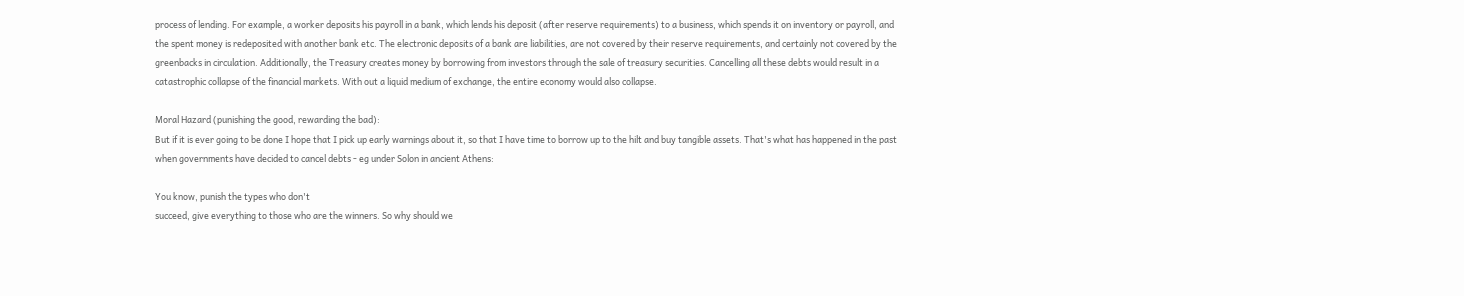process of lending. For example, a worker deposits his payroll in a bank, which lends his deposit (after reserve requirements) to a business, which spends it on inventory or payroll, and the spent money is redeposited with another bank etc. The electronic deposits of a bank are liabilities, are not covered by their reserve requirements, and certainly not covered by the greenbacks in circulation. Additionally, the Treasury creates money by borrowing from investors through the sale of treasury securities. Cancelling all these debts would result in a catastrophic collapse of the financial markets. With out a liquid medium of exchange, the entire economy would also collapse.

Moral Hazard (punishing the good, rewarding the bad):
But if it is ever going to be done I hope that I pick up early warnings about it, so that I have time to borrow up to the hilt and buy tangible assets. That's what has happened in the past when governments have decided to cancel debts - eg under Solon in ancient Athens:

You know, punish the types who don't
succeed, give everything to those who are the winners. So why should we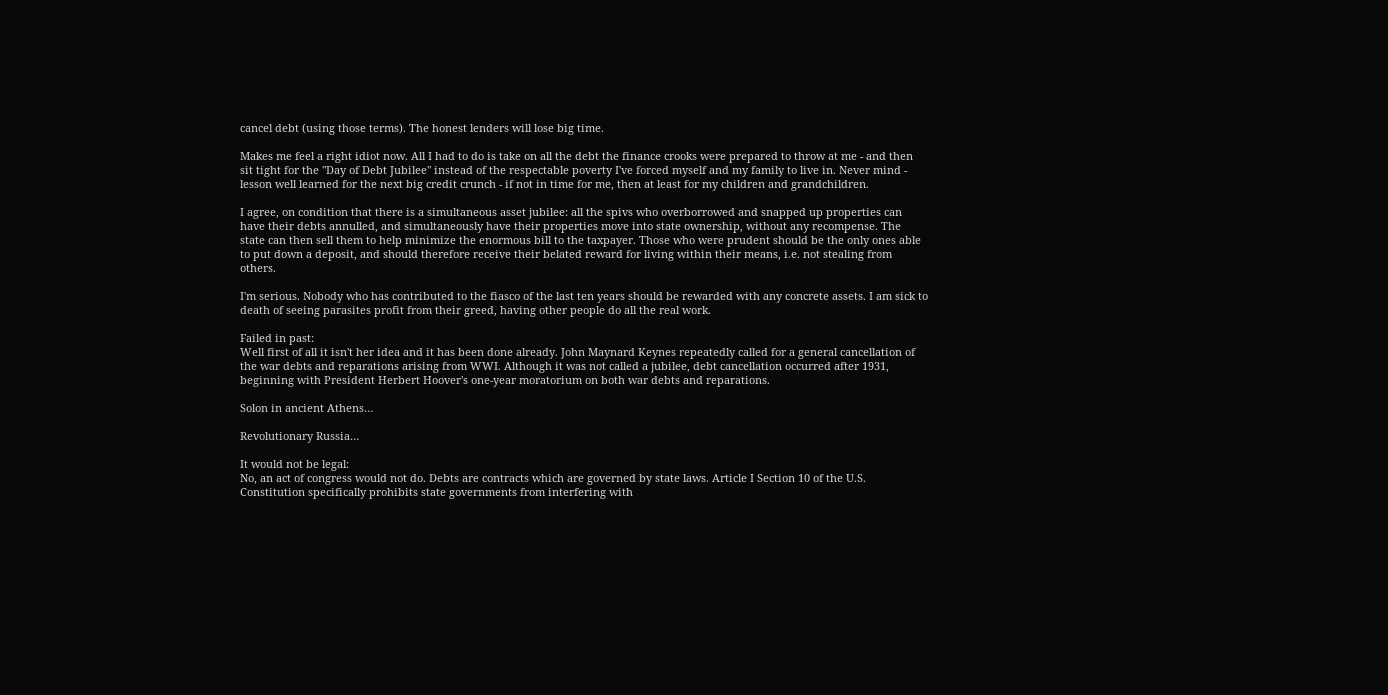cancel debt (using those terms). The honest lenders will lose big time.

Makes me feel a right idiot now. All I had to do is take on all the debt the finance crooks were prepared to throw at me - and then sit tight for the "Day of Debt Jubilee" instead of the respectable poverty I've forced myself and my family to live in. Never mind - lesson well learned for the next big credit crunch - if not in time for me, then at least for my children and grandchildren.

I agree, on condition that there is a simultaneous asset jubilee: all the spivs who overborrowed and snapped up properties can have their debts annulled, and simultaneously have their properties move into state ownership, without any recompense. The state can then sell them to help minimize the enormous bill to the taxpayer. Those who were prudent should be the only ones able to put down a deposit, and should therefore receive their belated reward for living within their means, i.e. not stealing from others.

I'm serious. Nobody who has contributed to the fiasco of the last ten years should be rewarded with any concrete assets. I am sick to death of seeing parasites profit from their greed, having other people do all the real work.

Failed in past:
Well first of all it isn't her idea and it has been done already. John Maynard Keynes repeatedly called for a general cancellation of the war debts and reparations arising from WWI. Although it was not called a jubilee, debt cancellation occurred after 1931, beginning with President Herbert Hoover's one-year moratorium on both war debts and reparations.

Solon in ancient Athens…

Revolutionary Russia…

It would not be legal:
No, an act of congress would not do. Debts are contracts which are governed by state laws. Article I Section 10 of the U.S. Constitution specifically prohibits state governments from interfering with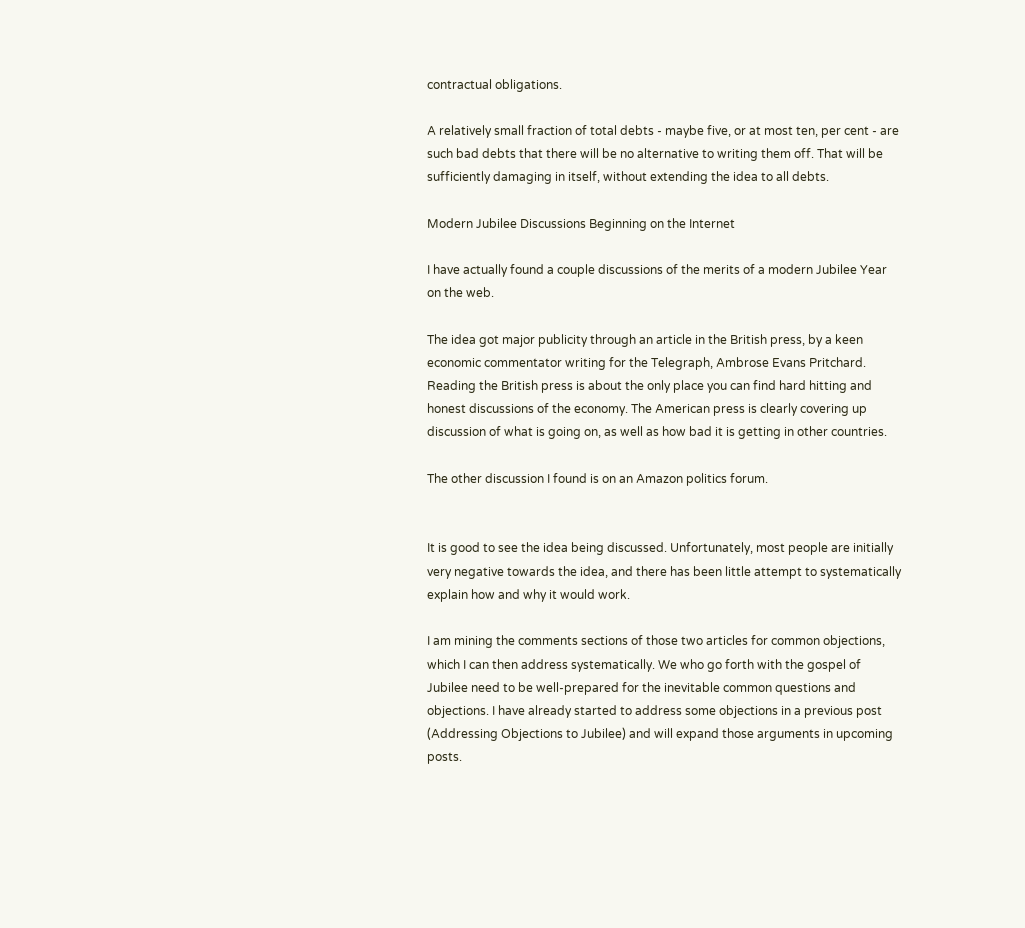contractual obligations.

A relatively small fraction of total debts - maybe five, or at most ten, per cent - are such bad debts that there will be no alternative to writing them off. That will be sufficiently damaging in itself, without extending the idea to all debts.

Modern Jubilee Discussions Beginning on the Internet

I have actually found a couple discussions of the merits of a modern Jubilee Year on the web.

The idea got major publicity through an article in the British press, by a keen economic commentator writing for the Telegraph, Ambrose Evans Pritchard.
Reading the British press is about the only place you can find hard hitting and honest discussions of the economy. The American press is clearly covering up discussion of what is going on, as well as how bad it is getting in other countries.

The other discussion I found is on an Amazon politics forum.


It is good to see the idea being discussed. Unfortunately, most people are initially very negative towards the idea, and there has been little attempt to systematically explain how and why it would work.

I am mining the comments sections of those two articles for common objections, which I can then address systematically. We who go forth with the gospel of Jubilee need to be well-prepared for the inevitable common questions and objections. I have already started to address some objections in a previous post (Addressing Objections to Jubilee) and will expand those arguments in upcoming posts.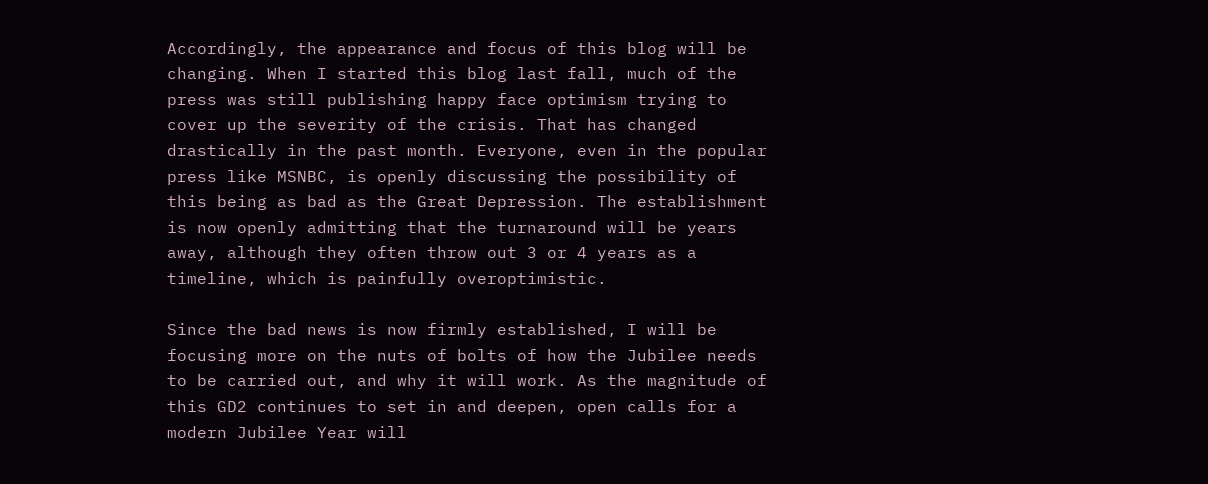Accordingly, the appearance and focus of this blog will be changing. When I started this blog last fall, much of the press was still publishing happy face optimism trying to cover up the severity of the crisis. That has changed drastically in the past month. Everyone, even in the popular press like MSNBC, is openly discussing the possibility of this being as bad as the Great Depression. The establishment is now openly admitting that the turnaround will be years away, although they often throw out 3 or 4 years as a timeline, which is painfully overoptimistic.

Since the bad news is now firmly established, I will be focusing more on the nuts of bolts of how the Jubilee needs to be carried out, and why it will work. As the magnitude of this GD2 continues to set in and deepen, open calls for a modern Jubilee Year will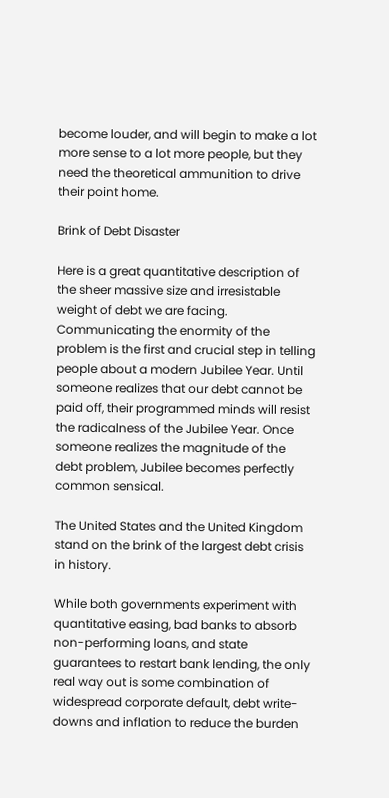become louder, and will begin to make a lot more sense to a lot more people, but they need the theoretical ammunition to drive their point home.

Brink of Debt Disaster

Here is a great quantitative description of the sheer massive size and irresistable weight of debt we are facing. Communicating the enormity of the problem is the first and crucial step in telling people about a modern Jubilee Year. Until someone realizes that our debt cannot be paid off, their programmed minds will resist the radicalness of the Jubilee Year. Once someone realizes the magnitude of the debt problem, Jubilee becomes perfectly common sensical.

The United States and the United Kingdom stand on the brink of the largest debt crisis in history.

While both governments experiment with quantitative easing, bad banks to absorb non-performing loans, and state guarantees to restart bank lending, the only real way out is some combination of widespread corporate default, debt write-downs and inflation to reduce the burden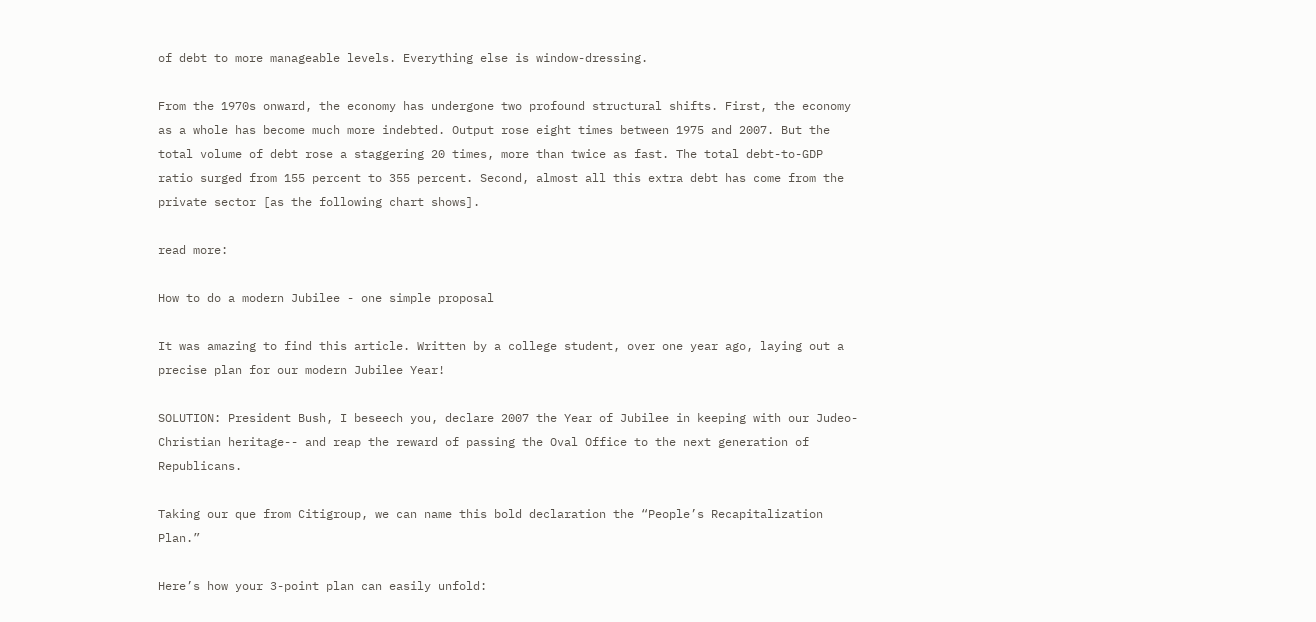of debt to more manageable levels. Everything else is window-dressing.

From the 1970s onward, the economy has undergone two profound structural shifts. First, the economy as a whole has become much more indebted. Output rose eight times between 1975 and 2007. But the total volume of debt rose a staggering 20 times, more than twice as fast. The total debt-to-GDP ratio surged from 155 percent to 355 percent. Second, almost all this extra debt has come from the private sector [as the following chart shows].

read more:

How to do a modern Jubilee - one simple proposal

It was amazing to find this article. Written by a college student, over one year ago, laying out a precise plan for our modern Jubilee Year!

SOLUTION: President Bush, I beseech you, declare 2007 the Year of Jubilee in keeping with our Judeo-Christian heritage-- and reap the reward of passing the Oval Office to the next generation of Republicans.

Taking our que from Citigroup, we can name this bold declaration the “People’s Recapitalization Plan.”

Here’s how your 3-point plan can easily unfold: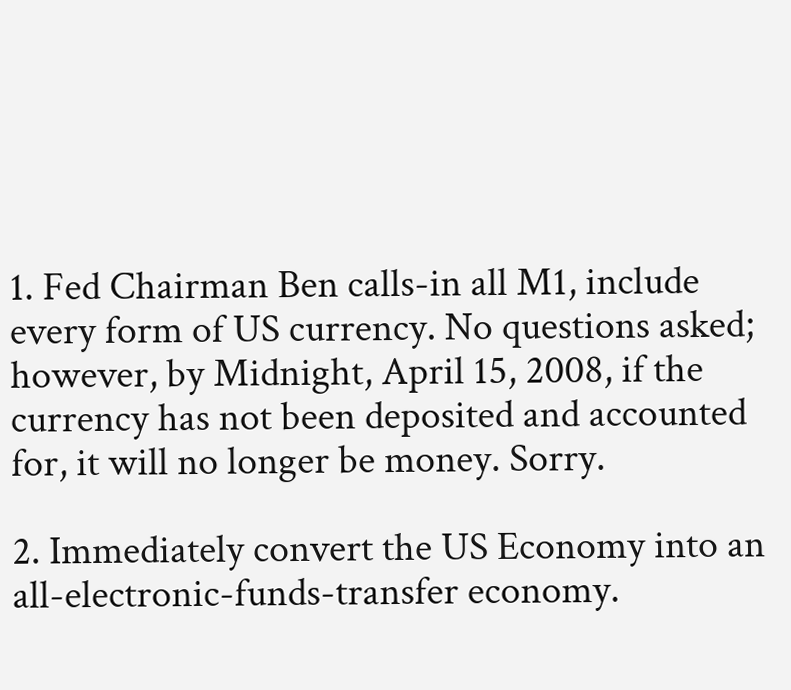1. Fed Chairman Ben calls-in all M1, include every form of US currency. No questions asked; however, by Midnight, April 15, 2008, if the currency has not been deposited and accounted for, it will no longer be money. Sorry.

2. Immediately convert the US Economy into an all-electronic-funds-transfer economy.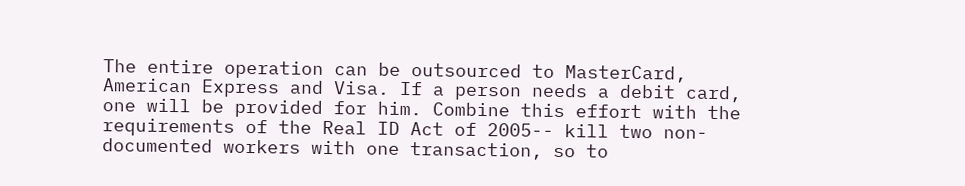The entire operation can be outsourced to MasterCard, American Express and Visa. If a person needs a debit card, one will be provided for him. Combine this effort with the requirements of the Real ID Act of 2005-- kill two non-documented workers with one transaction, so to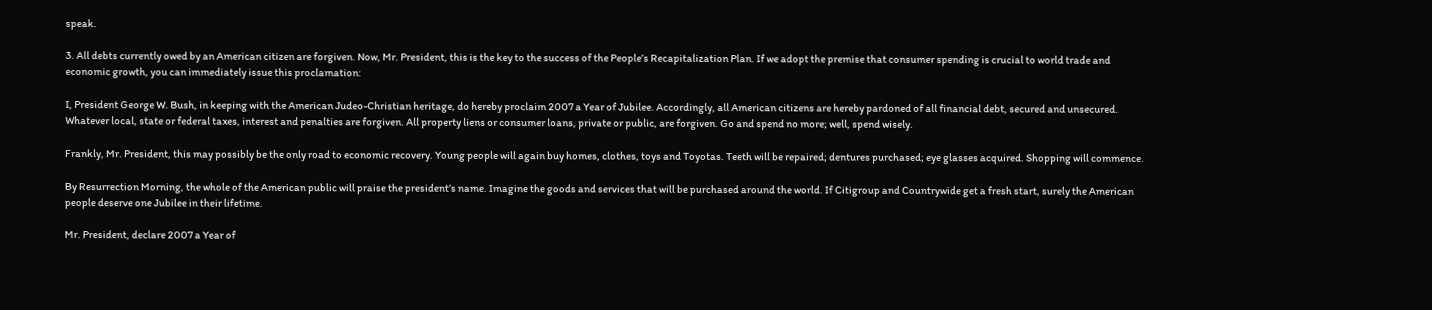speak.

3. All debts currently owed by an American citizen are forgiven. Now, Mr. President, this is the key to the success of the People’s Recapitalization Plan. If we adopt the premise that consumer spending is crucial to world trade and economic growth, you can immediately issue this proclamation:

I, President George W. Bush, in keeping with the American Judeo-Christian heritage, do hereby proclaim 2007 a Year of Jubilee. Accordingly, all American citizens are hereby pardoned of all financial debt, secured and unsecured. Whatever local, state or federal taxes, interest and penalties are forgiven. All property liens or consumer loans, private or public, are forgiven. Go and spend no more; well, spend wisely.

Frankly, Mr. President, this may possibly be the only road to economic recovery. Young people will again buy homes, clothes, toys and Toyotas. Teeth will be repaired; dentures purchased; eye glasses acquired. Shopping will commence.

By Resurrection Morning, the whole of the American public will praise the president’s name. Imagine the goods and services that will be purchased around the world. If Citigroup and Countrywide get a fresh start, surely the American people deserve one Jubilee in their lifetime.

Mr. President, declare 2007 a Year of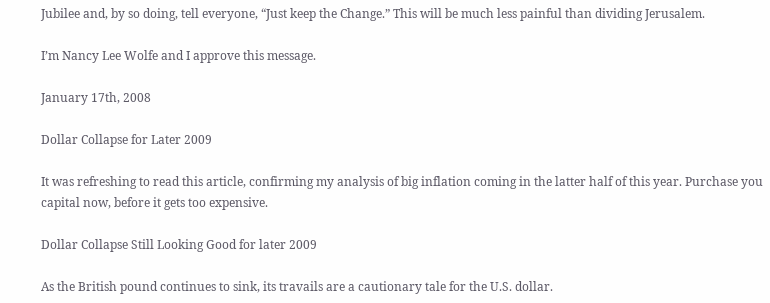Jubilee and, by so doing, tell everyone, “Just keep the Change.” This will be much less painful than dividing Jerusalem.

I’m Nancy Lee Wolfe and I approve this message.

January 17th, 2008

Dollar Collapse for Later 2009

It was refreshing to read this article, confirming my analysis of big inflation coming in the latter half of this year. Purchase you capital now, before it gets too expensive.

Dollar Collapse Still Looking Good for later 2009

As the British pound continues to sink, its travails are a cautionary tale for the U.S. dollar.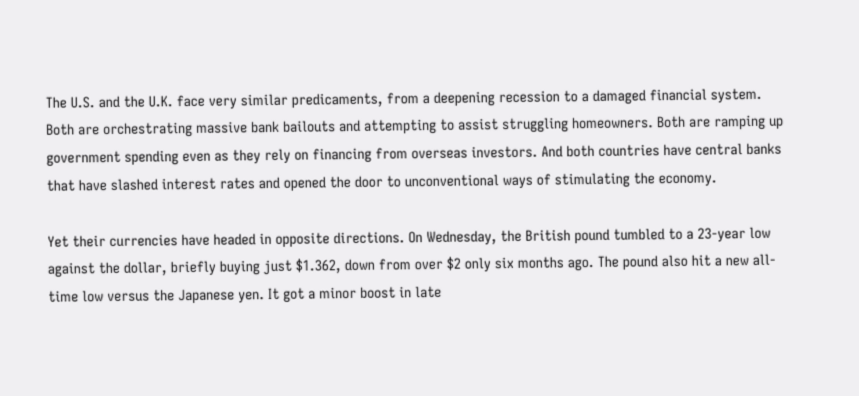The U.S. and the U.K. face very similar predicaments, from a deepening recession to a damaged financial system. Both are orchestrating massive bank bailouts and attempting to assist struggling homeowners. Both are ramping up government spending even as they rely on financing from overseas investors. And both countries have central banks that have slashed interest rates and opened the door to unconventional ways of stimulating the economy.

Yet their currencies have headed in opposite directions. On Wednesday, the British pound tumbled to a 23-year low against the dollar, briefly buying just $1.362, down from over $2 only six months ago. The pound also hit a new all-time low versus the Japanese yen. It got a minor boost in late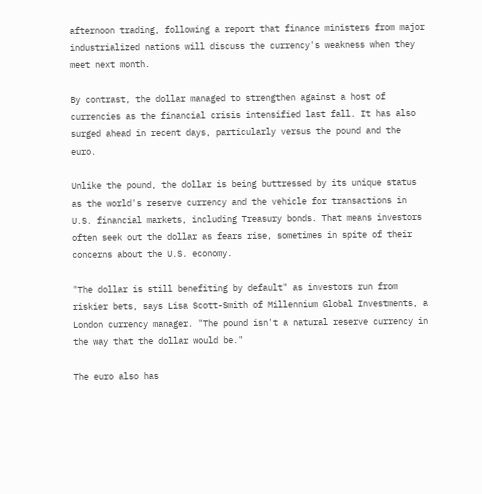afternoon trading, following a report that finance ministers from major industrialized nations will discuss the currency's weakness when they meet next month.

By contrast, the dollar managed to strengthen against a host of currencies as the financial crisis intensified last fall. It has also surged ahead in recent days, particularly versus the pound and the euro.

Unlike the pound, the dollar is being buttressed by its unique status as the world's reserve currency and the vehicle for transactions in U.S. financial markets, including Treasury bonds. That means investors often seek out the dollar as fears rise, sometimes in spite of their concerns about the U.S. economy.

"The dollar is still benefiting by default" as investors run from riskier bets, says Lisa Scott-Smith of Millennium Global Investments, a London currency manager. "The pound isn't a natural reserve currency in the way that the dollar would be."

The euro also has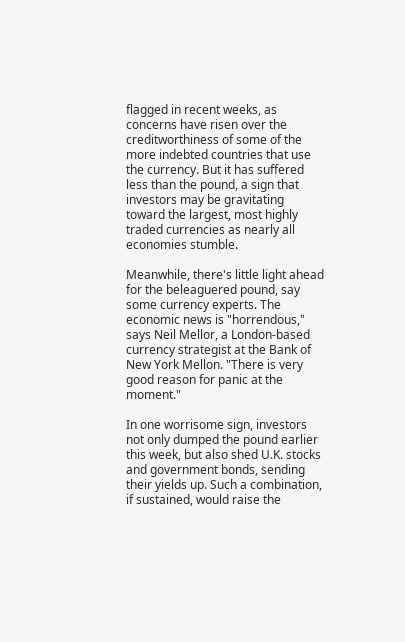flagged in recent weeks, as concerns have risen over the creditworthiness of some of the more indebted countries that use the currency. But it has suffered less than the pound, a sign that investors may be gravitating toward the largest, most highly traded currencies as nearly all economies stumble.

Meanwhile, there's little light ahead for the beleaguered pound, say some currency experts. The economic news is "horrendous," says Neil Mellor, a London-based currency strategist at the Bank of New York Mellon. "There is very good reason for panic at the moment."

In one worrisome sign, investors not only dumped the pound earlier this week, but also shed U.K. stocks and government bonds, sending their yields up. Such a combination, if sustained, would raise the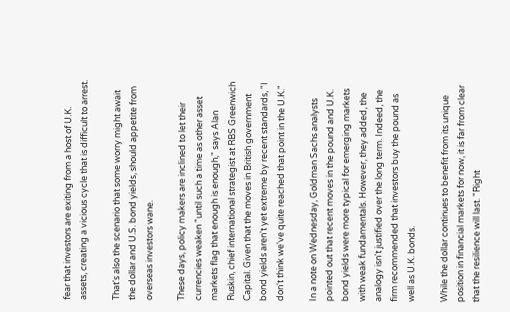fear that investors are exiting from a host of U.K. assets, creating a vicious cycle that is difficult to arrest.

That's also the scenario that some worry might await the dollar and U.S. bond yields, should appetite from overseas investors wane.

These days, policy makers are inclined to let their currencies weaken "until such a time as other asset markets flag that enough is enough," says Alan Ruskin, chief international strategist at RBS Greenwich Capital. Given that the moves in British government bond yields aren't yet extreme by recent standards, "I don't think we've quite reached that point in the U.K."

In a note on Wednesday, Goldman Sachs analysts pointed out that recent moves in the pound and U.K. bond yields were more typical for emerging markets with weak fundamentals. However, they added, the analogy isn't justified over the long term. Indeed, the firm recommended that investors buy the pound as well as U.K. bonds.

While the dollar continues to benefit from its unique position in financial markets for now, it is far from clear that the resilience will last. "Right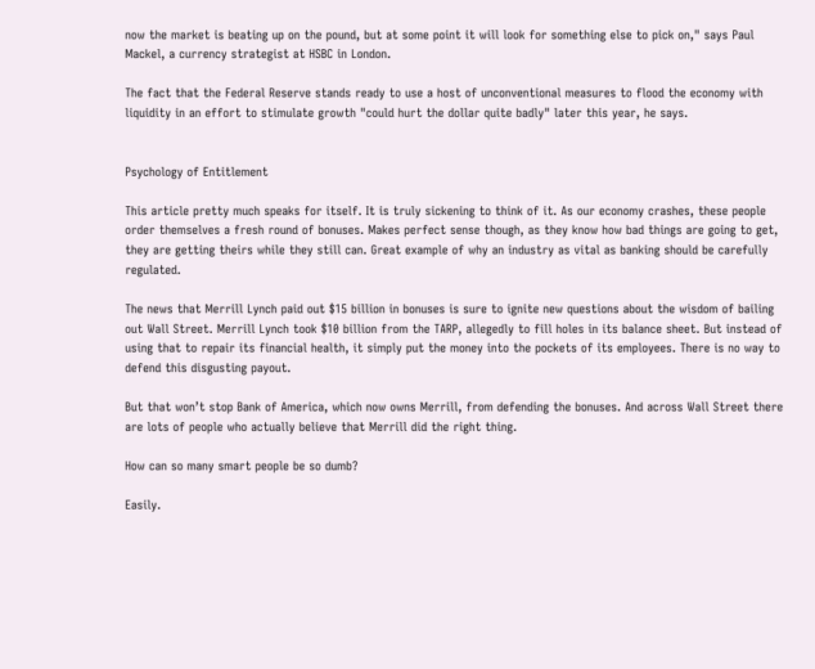now the market is beating up on the pound, but at some point it will look for something else to pick on," says Paul Mackel, a currency strategist at HSBC in London.

The fact that the Federal Reserve stands ready to use a host of unconventional measures to flood the economy with liquidity in an effort to stimulate growth "could hurt the dollar quite badly" later this year, he says.


Psychology of Entitlement

This article pretty much speaks for itself. It is truly sickening to think of it. As our economy crashes, these people order themselves a fresh round of bonuses. Makes perfect sense though, as they know how bad things are going to get, they are getting theirs while they still can. Great example of why an industry as vital as banking should be carefully regulated.

The news that Merrill Lynch paid out $15 billion in bonuses is sure to ignite new questions about the wisdom of bailing out Wall Street. Merrill Lynch took $10 billion from the TARP, allegedly to fill holes in its balance sheet. But instead of using that to repair its financial health, it simply put the money into the pockets of its employees. There is no way to defend this disgusting payout.

But that won’t stop Bank of America, which now owns Merrill, from defending the bonuses. And across Wall Street there are lots of people who actually believe that Merrill did the right thing.

How can so many smart people be so dumb?

Easily.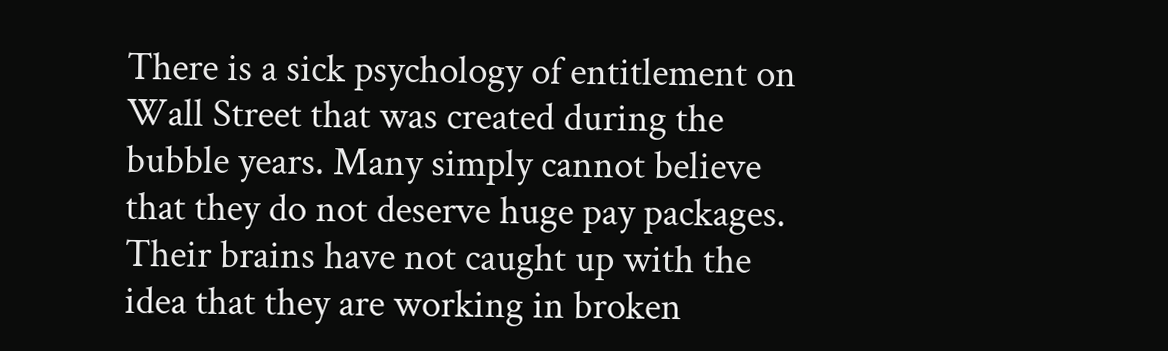There is a sick psychology of entitlement on Wall Street that was created during the bubble years. Many simply cannot believe that they do not deserve huge pay packages. Their brains have not caught up with the idea that they are working in broken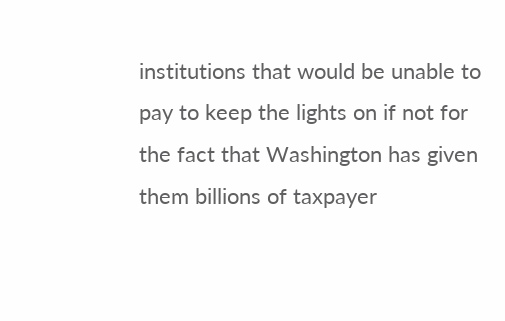institutions that would be unable to pay to keep the lights on if not for the fact that Washington has given them billions of taxpayer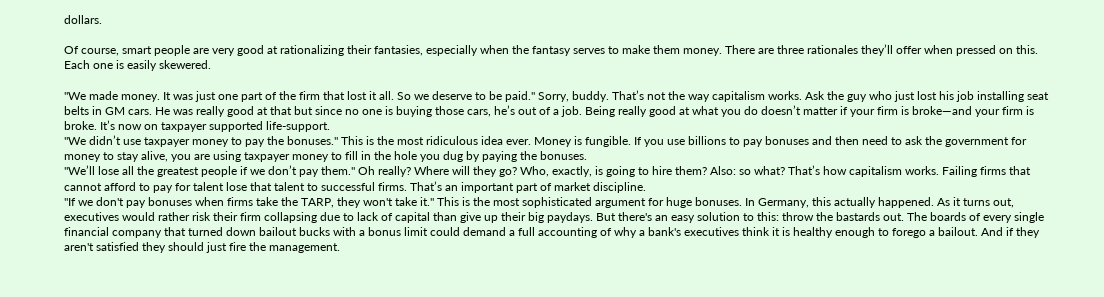dollars.

Of course, smart people are very good at rationalizing their fantasies, especially when the fantasy serves to make them money. There are three rationales they’ll offer when pressed on this. Each one is easily skewered.

"We made money. It was just one part of the firm that lost it all. So we deserve to be paid." Sorry, buddy. That’s not the way capitalism works. Ask the guy who just lost his job installing seat belts in GM cars. He was really good at that but since no one is buying those cars, he’s out of a job. Being really good at what you do doesn’t matter if your firm is broke—and your firm is broke. It’s now on taxpayer supported life-support.
"We didn’t use taxpayer money to pay the bonuses." This is the most ridiculous idea ever. Money is fungible. If you use billions to pay bonuses and then need to ask the government for money to stay alive, you are using taxpayer money to fill in the hole you dug by paying the bonuses.
"We’ll lose all the greatest people if we don’t pay them." Oh really? Where will they go? Who, exactly, is going to hire them? Also: so what? That’s how capitalism works. Failing firms that cannot afford to pay for talent lose that talent to successful firms. That’s an important part of market discipline.
"If we don't pay bonuses when firms take the TARP, they won't take it." This is the most sophisticated argument for huge bonuses. In Germany, this actually happened. As it turns out, executives would rather risk their firm collapsing due to lack of capital than give up their big paydays. But there's an easy solution to this: throw the bastards out. The boards of every single financial company that turned down bailout bucks with a bonus limit could demand a full accounting of why a bank's executives think it is healthy enough to forego a bailout. And if they aren't satisfied they should just fire the management.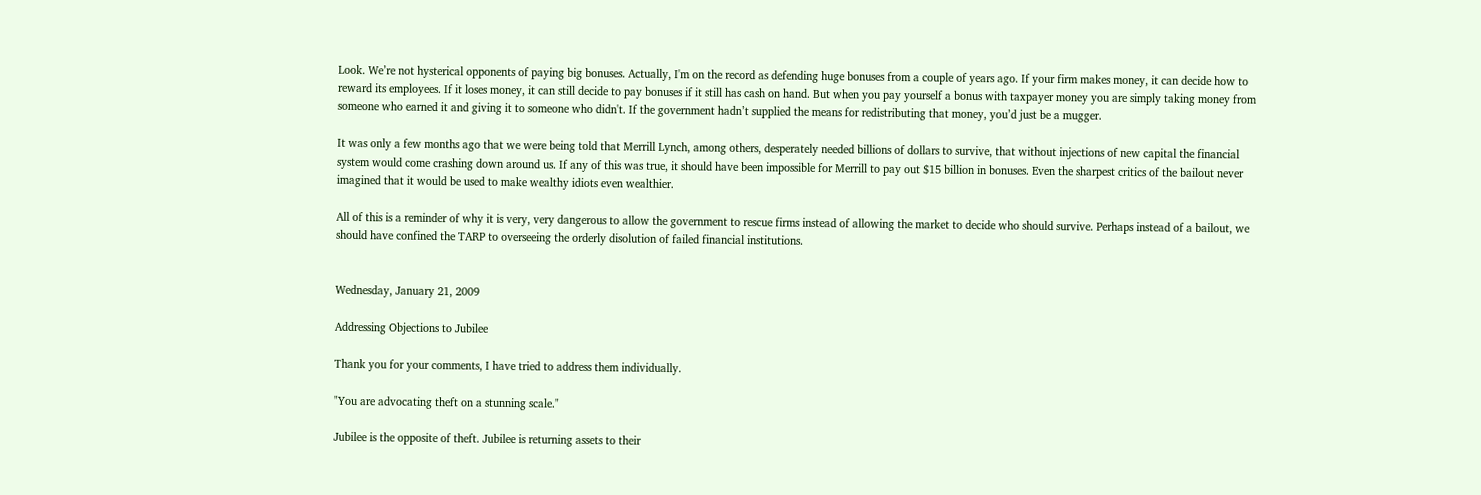Look. We’re not hysterical opponents of paying big bonuses. Actually, I'm on the record as defending huge bonuses from a couple of years ago. If your firm makes money, it can decide how to reward its employees. If it loses money, it can still decide to pay bonuses if it still has cash on hand. But when you pay yourself a bonus with taxpayer money you are simply taking money from someone who earned it and giving it to someone who didn't. If the government hadn’t supplied the means for redistributing that money, you’d just be a mugger.

It was only a few months ago that we were being told that Merrill Lynch, among others, desperately needed billions of dollars to survive, that without injections of new capital the financial system would come crashing down around us. If any of this was true, it should have been impossible for Merrill to pay out $15 billion in bonuses. Even the sharpest critics of the bailout never imagined that it would be used to make wealthy idiots even wealthier.

All of this is a reminder of why it is very, very dangerous to allow the government to rescue firms instead of allowing the market to decide who should survive. Perhaps instead of a bailout, we should have confined the TARP to overseeing the orderly disolution of failed financial institutions.


Wednesday, January 21, 2009

Addressing Objections to Jubilee

Thank you for your comments, I have tried to address them individually.

"You are advocating theft on a stunning scale."

Jubilee is the opposite of theft. Jubilee is returning assets to their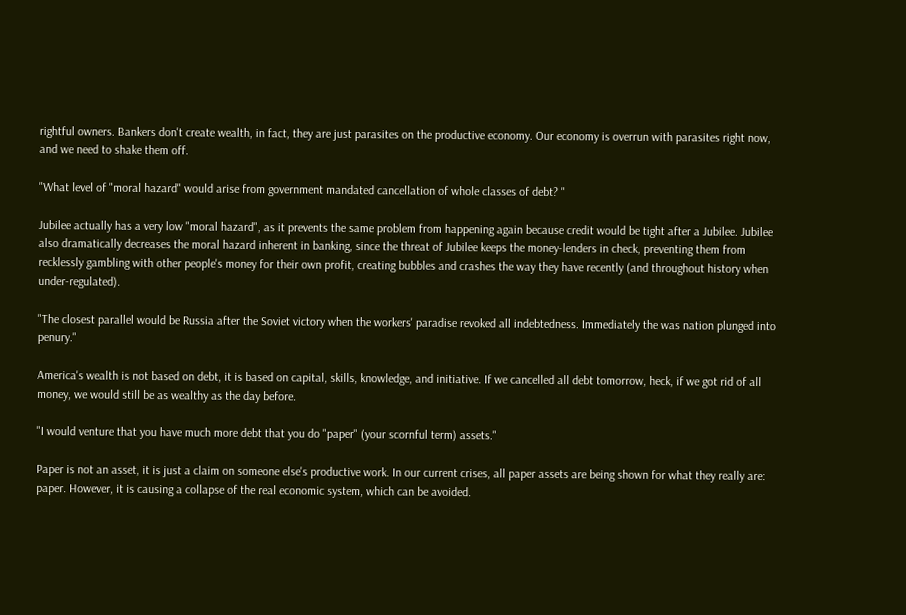rightful owners. Bankers don't create wealth, in fact, they are just parasites on the productive economy. Our economy is overrun with parasites right now, and we need to shake them off.

"What level of "moral hazard" would arise from government mandated cancellation of whole classes of debt? "

Jubilee actually has a very low "moral hazard", as it prevents the same problem from happening again because credit would be tight after a Jubilee. Jubilee also dramatically decreases the moral hazard inherent in banking, since the threat of Jubilee keeps the money-lenders in check, preventing them from recklessly gambling with other people's money for their own profit, creating bubbles and crashes the way they have recently (and throughout history when under-regulated).

"The closest parallel would be Russia after the Soviet victory when the workers' paradise revoked all indebtedness. Immediately the was nation plunged into penury."

America's wealth is not based on debt, it is based on capital, skills, knowledge, and initiative. If we cancelled all debt tomorrow, heck, if we got rid of all money, we would still be as wealthy as the day before.

"I would venture that you have much more debt that you do "paper" (your scornful term) assets."

Paper is not an asset, it is just a claim on someone else's productive work. In our current crises, all paper assets are being shown for what they really are: paper. However, it is causing a collapse of the real economic system, which can be avoided.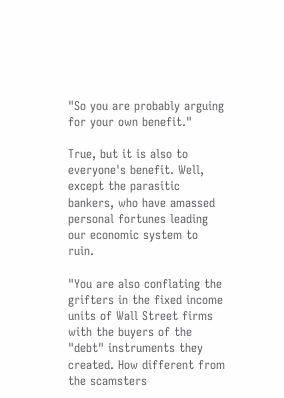"So you are probably arguing for your own benefit."

True, but it is also to everyone's benefit. Well, except the parasitic bankers, who have amassed personal fortunes leading our economic system to ruin.

"You are also conflating the grifters in the fixed income units of Wall Street firms with the buyers of the "debt" instruments they created. How different from the scamsters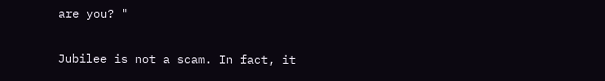are you? "

Jubilee is not a scam. In fact, it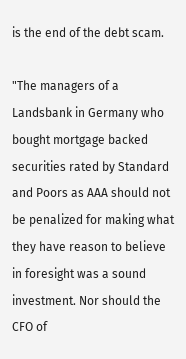is the end of the debt scam.

"The managers of a Landsbank in Germany who bought mortgage backed securities rated by Standard and Poors as AAA should not be penalized for making what they have reason to believe in foresight was a sound investment. Nor should the CFO of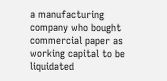a manufacturing company who bought commercial paper as working capital to be liquidated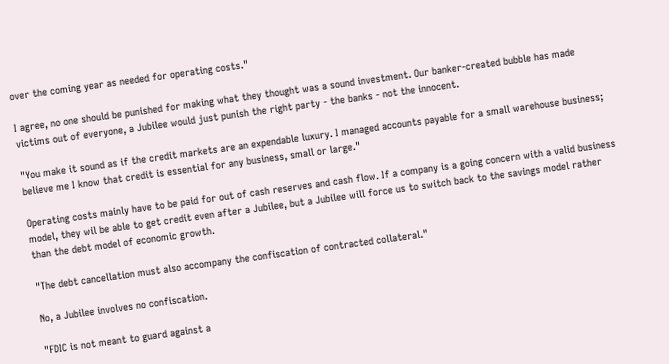over the coming year as needed for operating costs."

I agree, no one should be punished for making what they thought was a sound investment. Our banker-created bubble has made victims out of everyone, a Jubilee would just punish the right party - the banks - not the innocent.

"You make it sound as if the credit markets are an expendable luxury. I managed accounts payable for a small warehouse business; believe me I know that credit is essential for any business, small or large."

Operating costs mainly have to be paid for out of cash reserves and cash flow. If a company is a going concern with a valid business model, they wil be able to get credit even after a Jubilee, but a Jubilee will force us to switch back to the savings model rather than the debt model of economic growth.

"The debt cancellation must also accompany the confiscation of contracted collateral."

No, a Jubilee involves no confiscation.

"FDIC is not meant to guard against a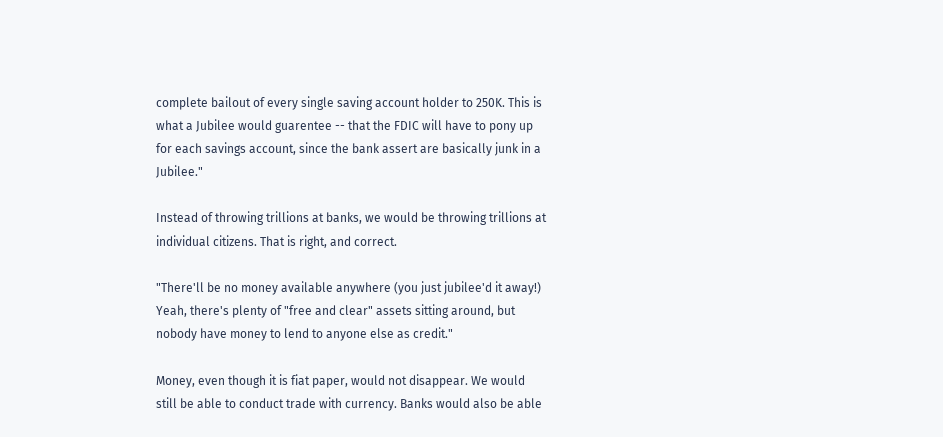complete bailout of every single saving account holder to 250K. This is what a Jubilee would guarentee -- that the FDIC will have to pony up for each savings account, since the bank assert are basically junk in a Jubilee."

Instead of throwing trillions at banks, we would be throwing trillions at individual citizens. That is right, and correct.

"There'll be no money available anywhere (you just jubilee'd it away!) Yeah, there's plenty of "free and clear" assets sitting around, but nobody have money to lend to anyone else as credit."

Money, even though it is fiat paper, would not disappear. We would still be able to conduct trade with currency. Banks would also be able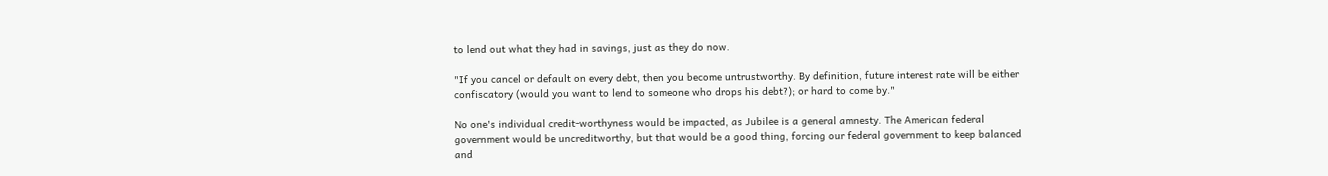to lend out what they had in savings, just as they do now.

"If you cancel or default on every debt, then you become untrustworthy. By definition, future interest rate will be either confiscatory (would you want to lend to someone who drops his debt?); or hard to come by."

No one's individual credit-worthyness would be impacted, as Jubilee is a general amnesty. The American federal government would be uncreditworthy, but that would be a good thing, forcing our federal government to keep balanced and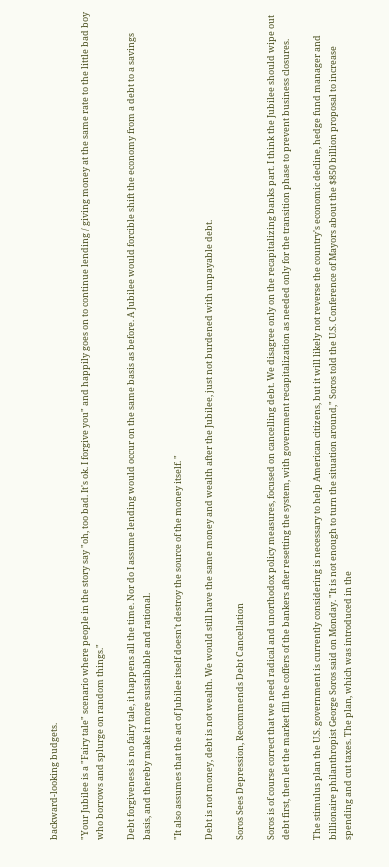backward-looking budgets.

"Your Jubilee is a "Fairy tale" scenario where people in the story say "oh, too bad. It's ok. I forgive you" and happily goes on to continue lending / giving money at the same rate to the little bad boy who borrows and splurge on random things."

Debt forgiveness is no fairy tale, it happens all the time. Nor do I assume lending would occur on the same basis as before. A Jubilee would forcible shift the economy from a debt to a savings basis, and thereby make it more sustaibable and rational.

"It also assumes that the act of Jubilee itself doesn't destroy the source of the money itself. "

Debt is not money, debt is not wealth. We would still have the same money and wealth after the Jubilee, just not burdened with unpayable debt.

Soros Sees Depression, Recommends Debt Cancellation

Soros is of course correct that we need radical and unorthodox policy measures, focused on cancelling debt. We disagree only on the recapitalizing banks part. I think the Jubilee should wipe out debt first, then let the market fill the coffers of the bankers after resetting the system, with government recapitalization as needed only for the transition phase to prevent business closures.

The stimulus plan the U.S. government is currently considering is necessary to help American citizens, but it will likely not reverse the country's economic decline, hedge fund manager and billionaire philanthropist George Soros said on Monday. "It is not enough to turn the situation around," Soros told the U.S. Conference of Mayors about the $850 billion proposal to increase spending and cut taxes. The plan, which was introduced in the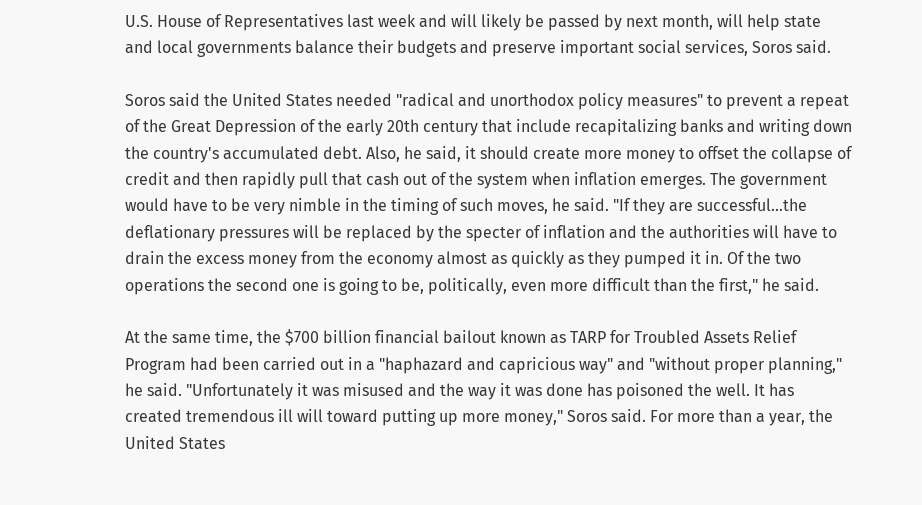U.S. House of Representatives last week and will likely be passed by next month, will help state and local governments balance their budgets and preserve important social services, Soros said.

Soros said the United States needed "radical and unorthodox policy measures" to prevent a repeat of the Great Depression of the early 20th century that include recapitalizing banks and writing down the country's accumulated debt. Also, he said, it should create more money to offset the collapse of credit and then rapidly pull that cash out of the system when inflation emerges. The government would have to be very nimble in the timing of such moves, he said. "If they are successful...the deflationary pressures will be replaced by the specter of inflation and the authorities will have to drain the excess money from the economy almost as quickly as they pumped it in. Of the two operations the second one is going to be, politically, even more difficult than the first," he said.

At the same time, the $700 billion financial bailout known as TARP for Troubled Assets Relief Program had been carried out in a "haphazard and capricious way" and "without proper planning," he said. "Unfortunately it was misused and the way it was done has poisoned the well. It has created tremendous ill will toward putting up more money," Soros said. For more than a year, the United States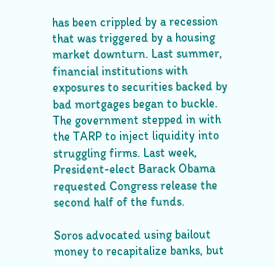has been crippled by a recession that was triggered by a housing market downturn. Last summer, financial institutions with exposures to securities backed by bad mortgages began to buckle. The government stepped in with the TARP to inject liquidity into struggling firms. Last week, President-elect Barack Obama requested Congress release the second half of the funds.

Soros advocated using bailout money to recapitalize banks, but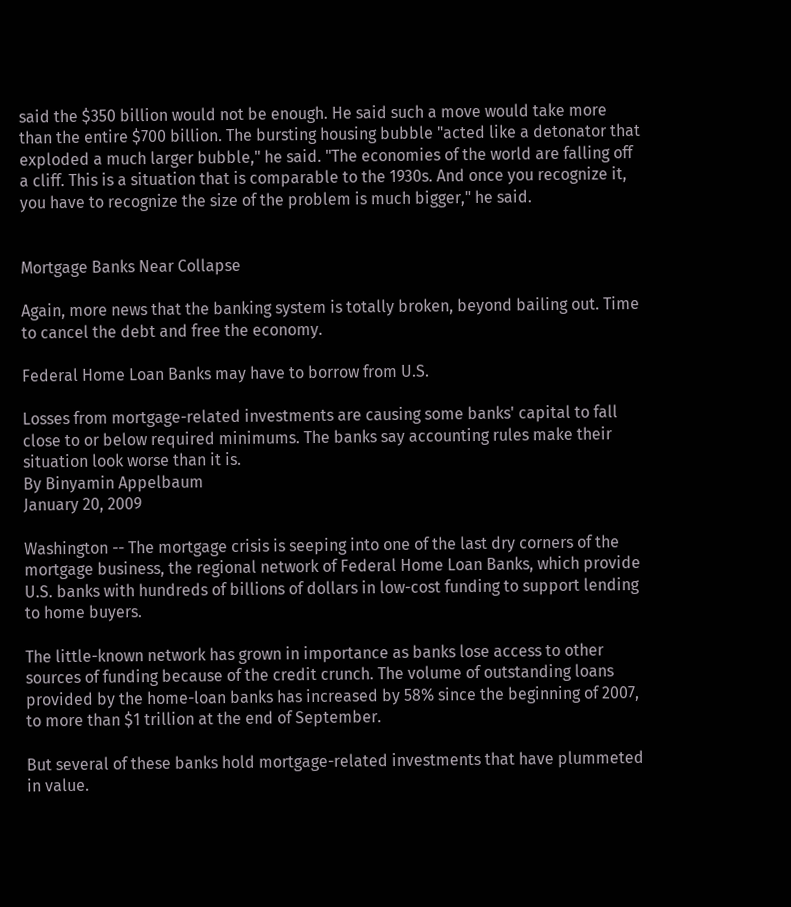said the $350 billion would not be enough. He said such a move would take more than the entire $700 billion. The bursting housing bubble "acted like a detonator that exploded a much larger bubble," he said. "The economies of the world are falling off a cliff. This is a situation that is comparable to the 1930s. And once you recognize it, you have to recognize the size of the problem is much bigger," he said.


Mortgage Banks Near Collapse

Again, more news that the banking system is totally broken, beyond bailing out. Time to cancel the debt and free the economy.

Federal Home Loan Banks may have to borrow from U.S.

Losses from mortgage-related investments are causing some banks' capital to fall close to or below required minimums. The banks say accounting rules make their situation look worse than it is.
By Binyamin Appelbaum
January 20, 2009

Washington -- The mortgage crisis is seeping into one of the last dry corners of the mortgage business, the regional network of Federal Home Loan Banks, which provide U.S. banks with hundreds of billions of dollars in low-cost funding to support lending to home buyers.

The little-known network has grown in importance as banks lose access to other sources of funding because of the credit crunch. The volume of outstanding loans provided by the home-loan banks has increased by 58% since the beginning of 2007, to more than $1 trillion at the end of September.

But several of these banks hold mortgage-related investments that have plummeted in value.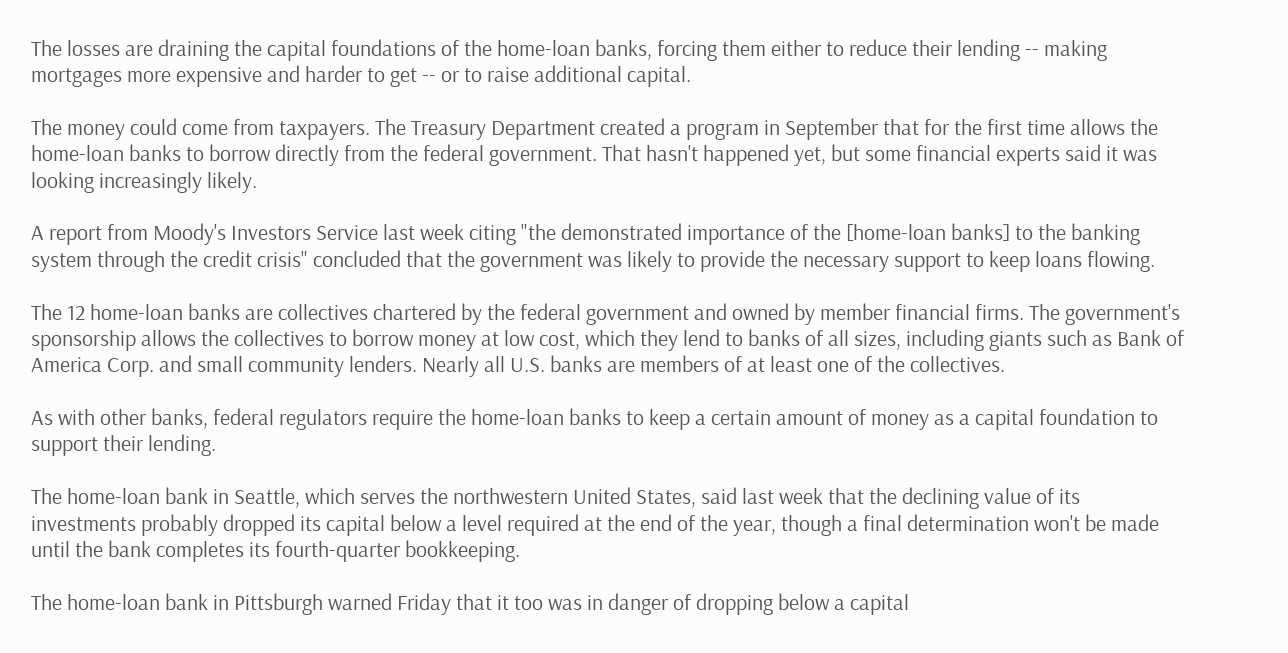The losses are draining the capital foundations of the home-loan banks, forcing them either to reduce their lending -- making mortgages more expensive and harder to get -- or to raise additional capital.

The money could come from taxpayers. The Treasury Department created a program in September that for the first time allows the home-loan banks to borrow directly from the federal government. That hasn't happened yet, but some financial experts said it was looking increasingly likely.

A report from Moody's Investors Service last week citing "the demonstrated importance of the [home-loan banks] to the banking system through the credit crisis" concluded that the government was likely to provide the necessary support to keep loans flowing.

The 12 home-loan banks are collectives chartered by the federal government and owned by member financial firms. The government's sponsorship allows the collectives to borrow money at low cost, which they lend to banks of all sizes, including giants such as Bank of America Corp. and small community lenders. Nearly all U.S. banks are members of at least one of the collectives.

As with other banks, federal regulators require the home-loan banks to keep a certain amount of money as a capital foundation to support their lending.

The home-loan bank in Seattle, which serves the northwestern United States, said last week that the declining value of its investments probably dropped its capital below a level required at the end of the year, though a final determination won't be made until the bank completes its fourth-quarter bookkeeping.

The home-loan bank in Pittsburgh warned Friday that it too was in danger of dropping below a capital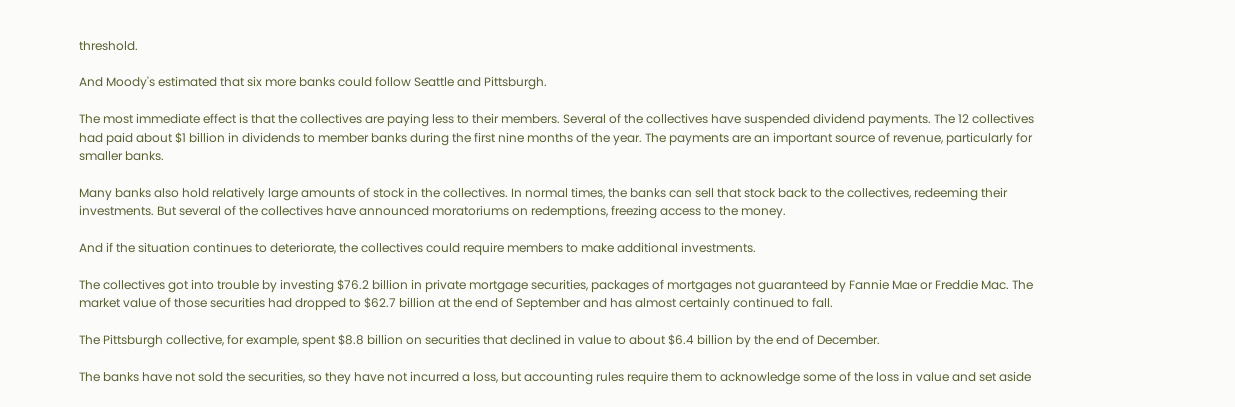threshold.

And Moody's estimated that six more banks could follow Seattle and Pittsburgh.

The most immediate effect is that the collectives are paying less to their members. Several of the collectives have suspended dividend payments. The 12 collectives had paid about $1 billion in dividends to member banks during the first nine months of the year. The payments are an important source of revenue, particularly for smaller banks.

Many banks also hold relatively large amounts of stock in the collectives. In normal times, the banks can sell that stock back to the collectives, redeeming their investments. But several of the collectives have announced moratoriums on redemptions, freezing access to the money.

And if the situation continues to deteriorate, the collectives could require members to make additional investments.

The collectives got into trouble by investing $76.2 billion in private mortgage securities, packages of mortgages not guaranteed by Fannie Mae or Freddie Mac. The market value of those securities had dropped to $62.7 billion at the end of September and has almost certainly continued to fall.

The Pittsburgh collective, for example, spent $8.8 billion on securities that declined in value to about $6.4 billion by the end of December.

The banks have not sold the securities, so they have not incurred a loss, but accounting rules require them to acknowledge some of the loss in value and set aside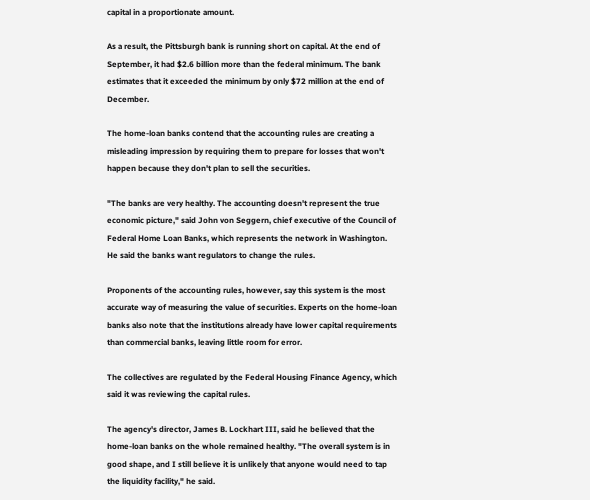capital in a proportionate amount.

As a result, the Pittsburgh bank is running short on capital. At the end of September, it had $2.6 billion more than the federal minimum. The bank estimates that it exceeded the minimum by only $72 million at the end of December.

The home-loan banks contend that the accounting rules are creating a misleading impression by requiring them to prepare for losses that won't happen because they don't plan to sell the securities.

"The banks are very healthy. The accounting doesn't represent the true economic picture," said John von Seggern, chief executive of the Council of Federal Home Loan Banks, which represents the network in Washington. He said the banks want regulators to change the rules.

Proponents of the accounting rules, however, say this system is the most accurate way of measuring the value of securities. Experts on the home-loan banks also note that the institutions already have lower capital requirements than commercial banks, leaving little room for error.

The collectives are regulated by the Federal Housing Finance Agency, which said it was reviewing the capital rules.

The agency's director, James B. Lockhart III, said he believed that the home-loan banks on the whole remained healthy. "The overall system is in good shape, and I still believe it is unlikely that anyone would need to tap the liquidity facility," he said.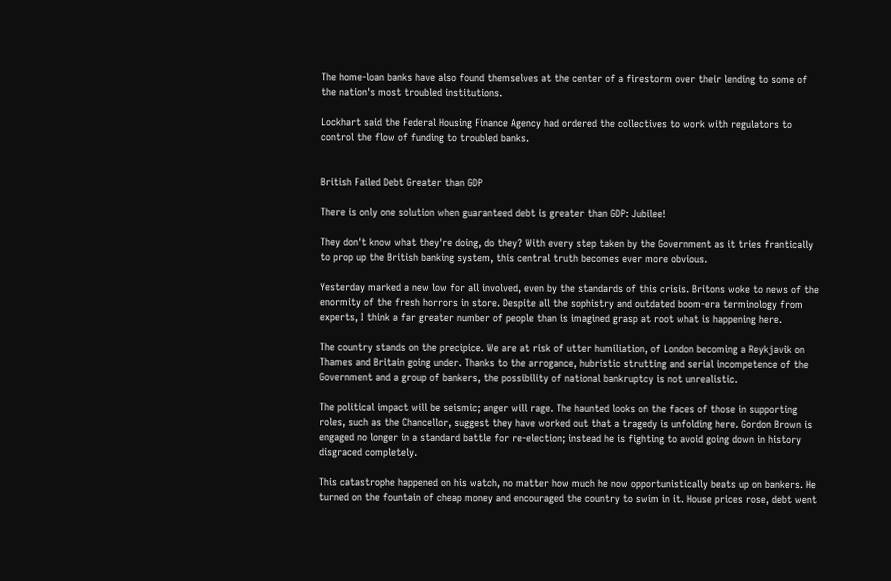The home-loan banks have also found themselves at the center of a firestorm over their lending to some of the nation's most troubled institutions.

Lockhart said the Federal Housing Finance Agency had ordered the collectives to work with regulators to control the flow of funding to troubled banks.


British Failed Debt Greater than GDP

There is only one solution when guaranteed debt is greater than GDP: Jubilee!

They don't know what they're doing, do they? With every step taken by the Government as it tries frantically to prop up the British banking system, this central truth becomes ever more obvious.

Yesterday marked a new low for all involved, even by the standards of this crisis. Britons woke to news of the enormity of the fresh horrors in store. Despite all the sophistry and outdated boom-era terminology from experts, I think a far greater number of people than is imagined grasp at root what is happening here.

The country stands on the precipice. We are at risk of utter humiliation, of London becoming a Reykjavik on Thames and Britain going under. Thanks to the arrogance, hubristic strutting and serial incompetence of the Government and a group of bankers, the possibility of national bankruptcy is not unrealistic.

The political impact will be seismic; anger will rage. The haunted looks on the faces of those in supporting roles, such as the Chancellor, suggest they have worked out that a tragedy is unfolding here. Gordon Brown is engaged no longer in a standard battle for re-election; instead he is fighting to avoid going down in history disgraced completely.

This catastrophe happened on his watch, no matter how much he now opportunistically beats up on bankers. He turned on the fountain of cheap money and encouraged the country to swim in it. House prices rose, debt went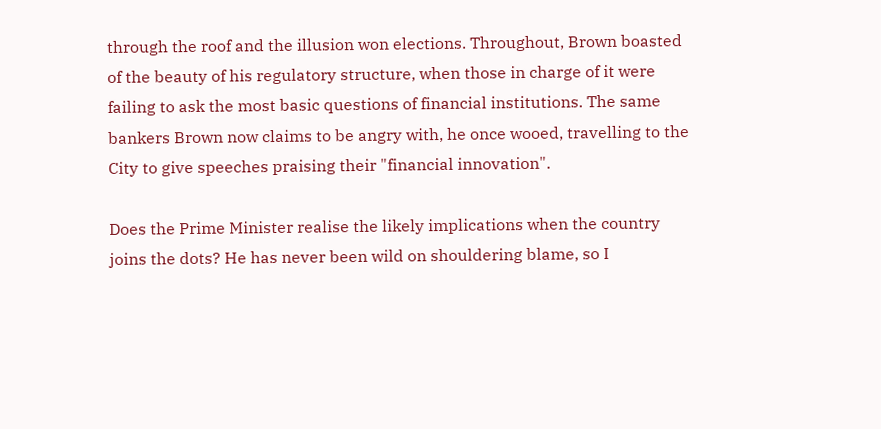through the roof and the illusion won elections. Throughout, Brown boasted of the beauty of his regulatory structure, when those in charge of it were failing to ask the most basic questions of financial institutions. The same bankers Brown now claims to be angry with, he once wooed, travelling to the City to give speeches praising their "financial innovation".

Does the Prime Minister realise the likely implications when the country joins the dots? He has never been wild on shouldering blame, so I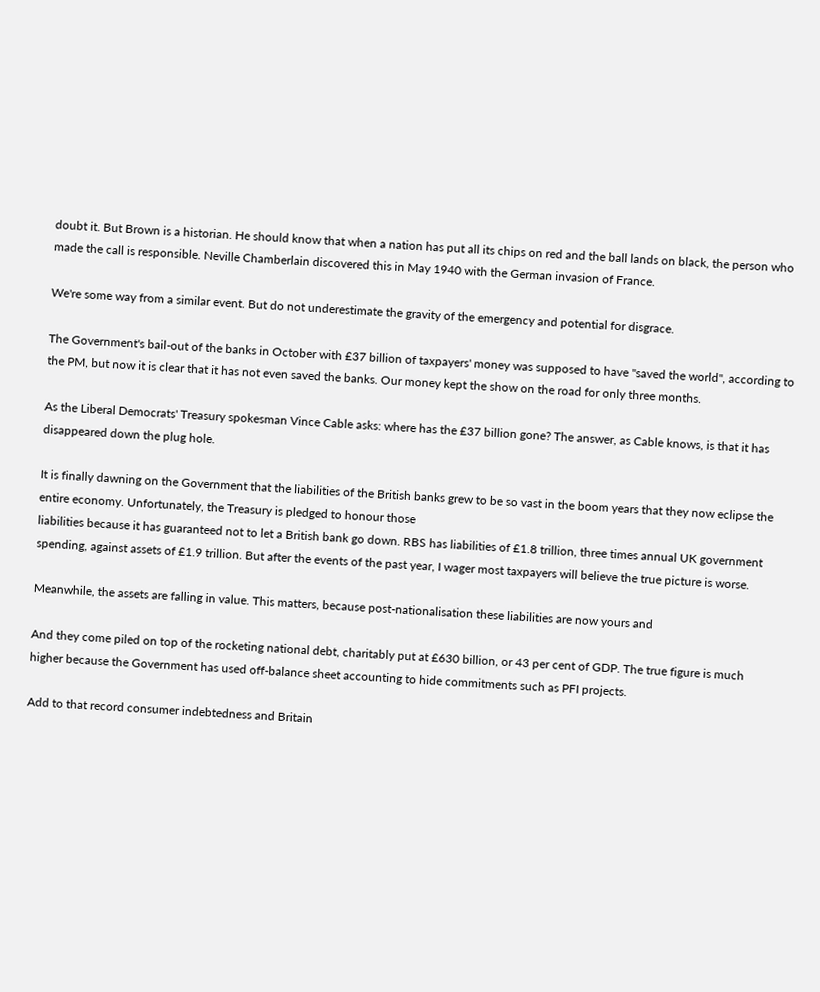doubt it. But Brown is a historian. He should know that when a nation has put all its chips on red and the ball lands on black, the person who made the call is responsible. Neville Chamberlain discovered this in May 1940 with the German invasion of France.

We're some way from a similar event. But do not underestimate the gravity of the emergency and potential for disgrace.

The Government's bail-out of the banks in October with £37 billion of taxpayers' money was supposed to have "saved the world", according to the PM, but now it is clear that it has not even saved the banks. Our money kept the show on the road for only three months.

As the Liberal Democrats' Treasury spokesman Vince Cable asks: where has the £37 billion gone? The answer, as Cable knows, is that it has disappeared down the plug hole.

It is finally dawning on the Government that the liabilities of the British banks grew to be so vast in the boom years that they now eclipse the entire economy. Unfortunately, the Treasury is pledged to honour those
liabilities because it has guaranteed not to let a British bank go down. RBS has liabilities of £1.8 trillion, three times annual UK government spending, against assets of £1.9 trillion. But after the events of the past year, I wager most taxpayers will believe the true picture is worse.

Meanwhile, the assets are falling in value. This matters, because post-nationalisation these liabilities are now yours and

And they come piled on top of the rocketing national debt, charitably put at £630 billion, or 43 per cent of GDP. The true figure is much higher because the Government has used off-balance sheet accounting to hide commitments such as PFI projects.

Add to that record consumer indebtedness and Britain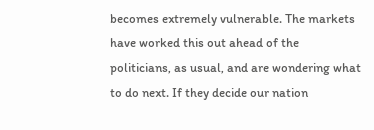becomes extremely vulnerable. The markets have worked this out ahead of the politicians, as usual, and are wondering what to do next. If they decide our nation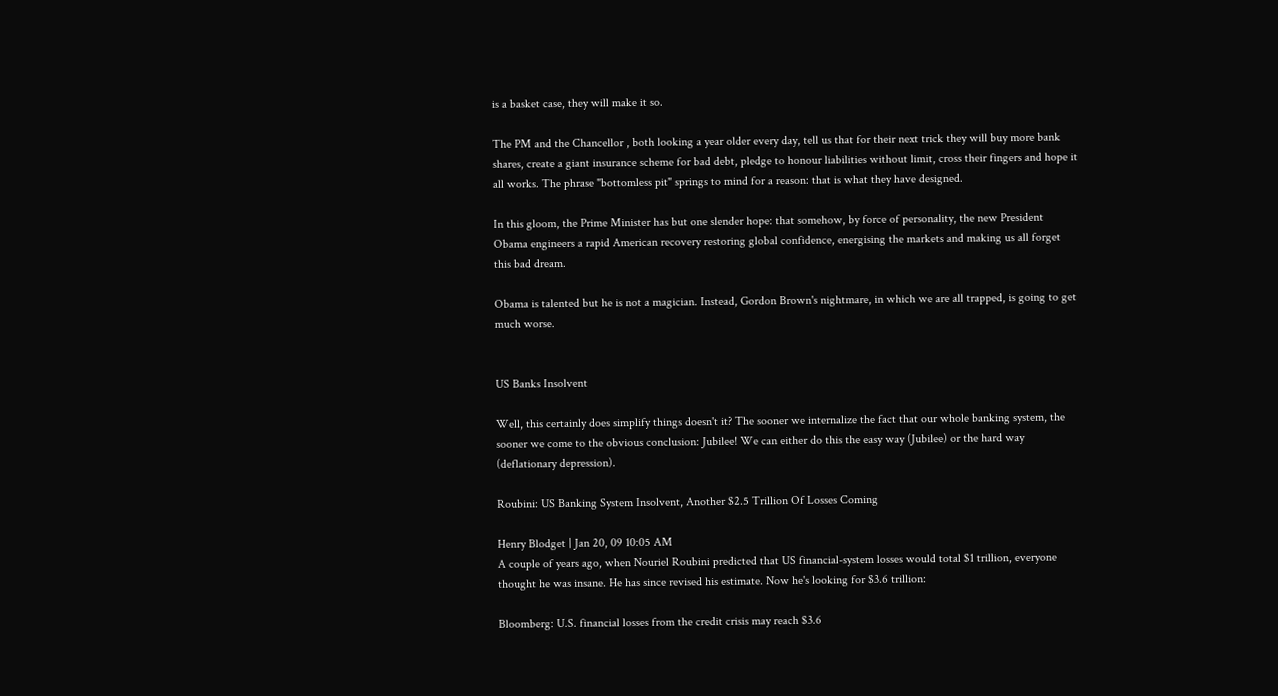is a basket case, they will make it so.

The PM and the Chancellor , both looking a year older every day, tell us that for their next trick they will buy more bank shares, create a giant insurance scheme for bad debt, pledge to honour liabilities without limit, cross their fingers and hope it all works. The phrase "bottomless pit" springs to mind for a reason: that is what they have designed.

In this gloom, the Prime Minister has but one slender hope: that somehow, by force of personality, the new President Obama engineers a rapid American recovery restoring global confidence, energising the markets and making us all forget this bad dream.

Obama is talented but he is not a magician. Instead, Gordon Brown's nightmare, in which we are all trapped, is going to get much worse.


US Banks Insolvent

Well, this certainly does simplify things doesn't it? The sooner we internalize the fact that our whole banking system, the sooner we come to the obvious conclusion: Jubilee! We can either do this the easy way (Jubilee) or the hard way (deflationary depression).

Roubini: US Banking System Insolvent, Another $2.5 Trillion Of Losses Coming

Henry Blodget | Jan 20, 09 10:05 AM
A couple of years ago, when Nouriel Roubini predicted that US financial-system losses would total $1 trillion, everyone thought he was insane. He has since revised his estimate. Now he's looking for $3.6 trillion:

Bloomberg: U.S. financial losses from the credit crisis may reach $3.6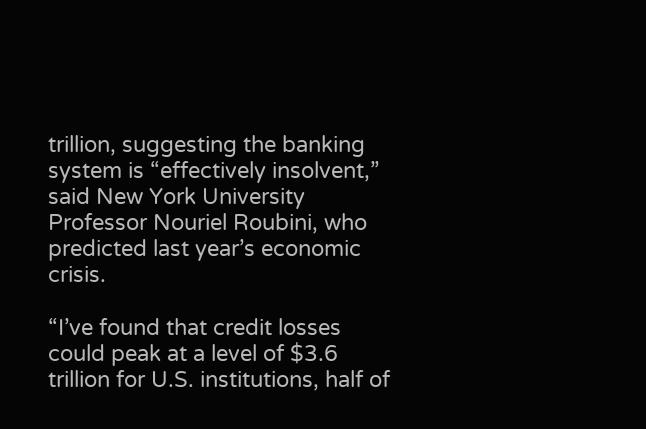trillion, suggesting the banking system is “effectively insolvent,” said New York University Professor Nouriel Roubini, who predicted last year’s economic crisis.

“I’ve found that credit losses could peak at a level of $3.6 trillion for U.S. institutions, half of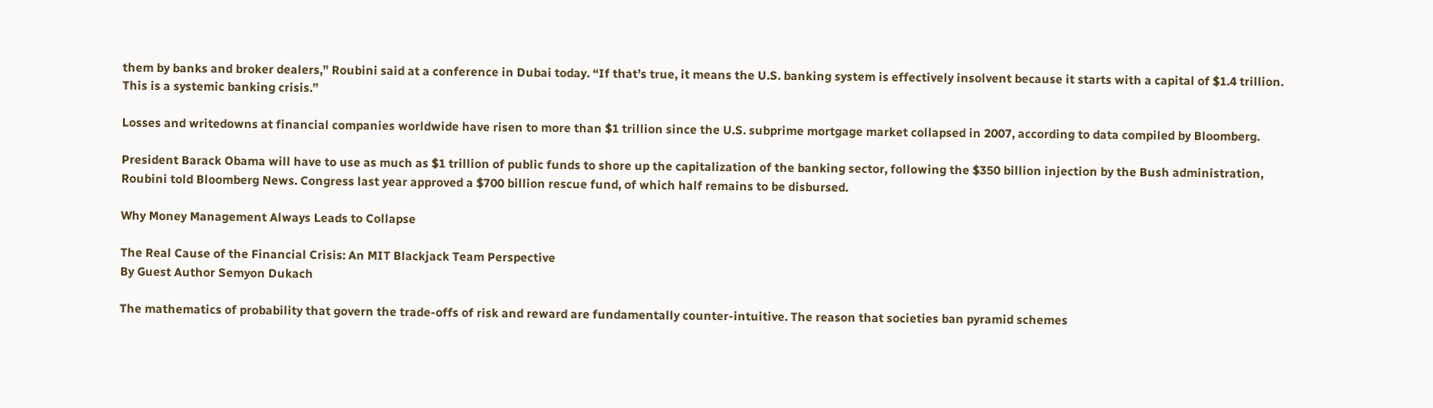them by banks and broker dealers,” Roubini said at a conference in Dubai today. “If that’s true, it means the U.S. banking system is effectively insolvent because it starts with a capital of $1.4 trillion. This is a systemic banking crisis.”

Losses and writedowns at financial companies worldwide have risen to more than $1 trillion since the U.S. subprime mortgage market collapsed in 2007, according to data compiled by Bloomberg.

President Barack Obama will have to use as much as $1 trillion of public funds to shore up the capitalization of the banking sector, following the $350 billion injection by the Bush administration, Roubini told Bloomberg News. Congress last year approved a $700 billion rescue fund, of which half remains to be disbursed.

Why Money Management Always Leads to Collapse

The Real Cause of the Financial Crisis: An MIT Blackjack Team Perspective
By Guest Author Semyon Dukach

The mathematics of probability that govern the trade-offs of risk and reward are fundamentally counter-intuitive. The reason that societies ban pyramid schemes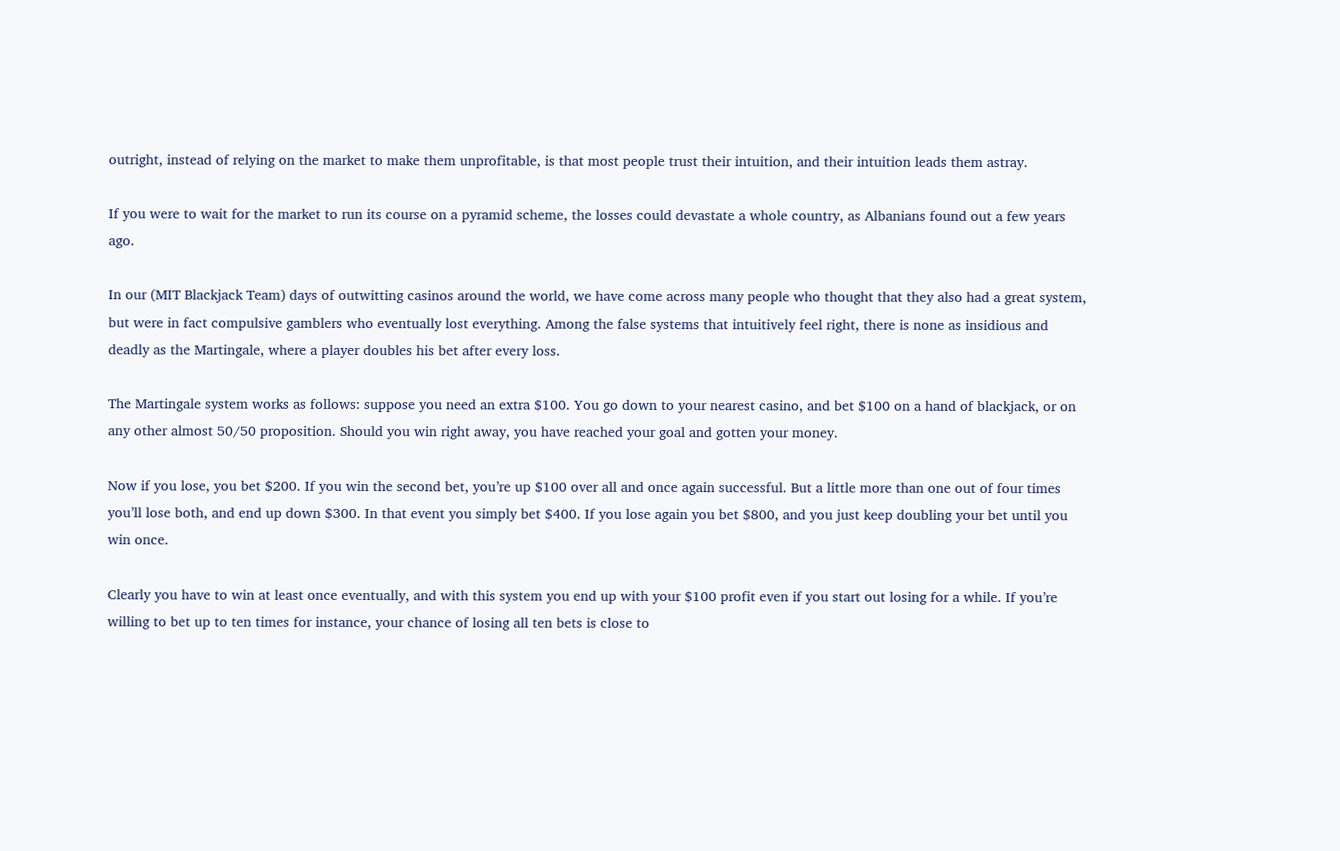outright, instead of relying on the market to make them unprofitable, is that most people trust their intuition, and their intuition leads them astray.

If you were to wait for the market to run its course on a pyramid scheme, the losses could devastate a whole country, as Albanians found out a few years ago.

In our (MIT Blackjack Team) days of outwitting casinos around the world, we have come across many people who thought that they also had a great system, but were in fact compulsive gamblers who eventually lost everything. Among the false systems that intuitively feel right, there is none as insidious and deadly as the Martingale, where a player doubles his bet after every loss.

The Martingale system works as follows: suppose you need an extra $100. You go down to your nearest casino, and bet $100 on a hand of blackjack, or on any other almost 50/50 proposition. Should you win right away, you have reached your goal and gotten your money.

Now if you lose, you bet $200. If you win the second bet, you’re up $100 over all and once again successful. But a little more than one out of four times you’ll lose both, and end up down $300. In that event you simply bet $400. If you lose again you bet $800, and you just keep doubling your bet until you win once.

Clearly you have to win at least once eventually, and with this system you end up with your $100 profit even if you start out losing for a while. If you’re willing to bet up to ten times for instance, your chance of losing all ten bets is close to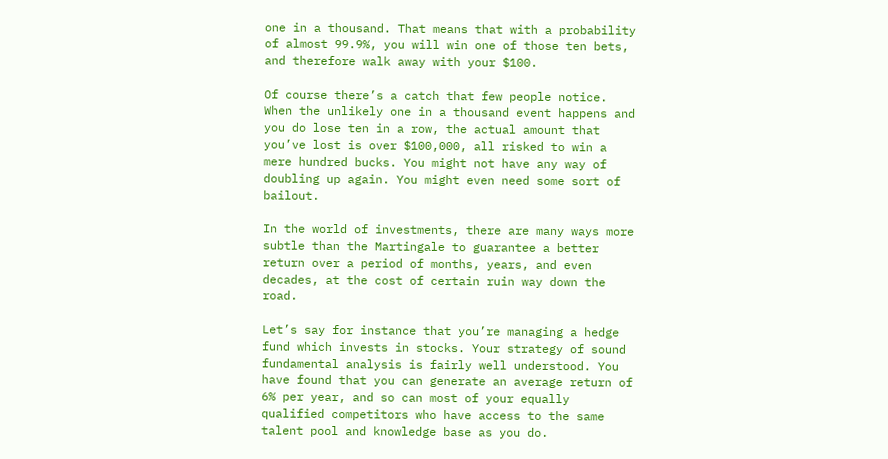one in a thousand. That means that with a probability of almost 99.9%, you will win one of those ten bets, and therefore walk away with your $100.

Of course there’s a catch that few people notice. When the unlikely one in a thousand event happens and you do lose ten in a row, the actual amount that you’ve lost is over $100,000, all risked to win a mere hundred bucks. You might not have any way of doubling up again. You might even need some sort of bailout.

In the world of investments, there are many ways more subtle than the Martingale to guarantee a better return over a period of months, years, and even decades, at the cost of certain ruin way down the road.

Let’s say for instance that you’re managing a hedge fund which invests in stocks. Your strategy of sound fundamental analysis is fairly well understood. You have found that you can generate an average return of 6% per year, and so can most of your equally qualified competitors who have access to the same talent pool and knowledge base as you do.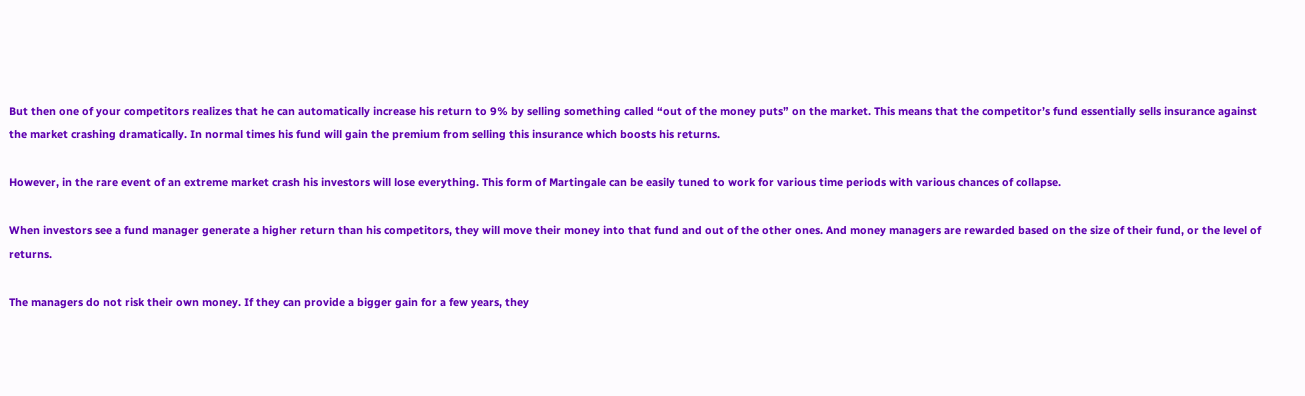But then one of your competitors realizes that he can automatically increase his return to 9% by selling something called “out of the money puts” on the market. This means that the competitor’s fund essentially sells insurance against the market crashing dramatically. In normal times his fund will gain the premium from selling this insurance which boosts his returns.

However, in the rare event of an extreme market crash his investors will lose everything. This form of Martingale can be easily tuned to work for various time periods with various chances of collapse.

When investors see a fund manager generate a higher return than his competitors, they will move their money into that fund and out of the other ones. And money managers are rewarded based on the size of their fund, or the level of returns.

The managers do not risk their own money. If they can provide a bigger gain for a few years, they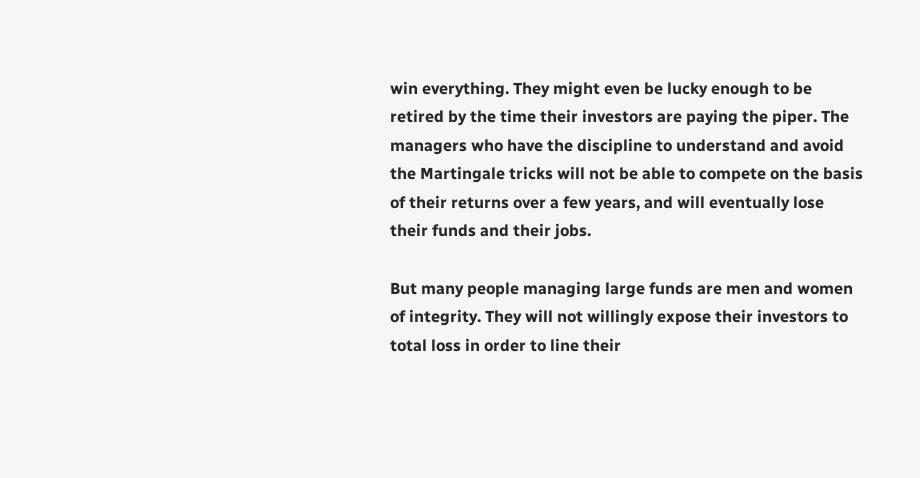win everything. They might even be lucky enough to be retired by the time their investors are paying the piper. The managers who have the discipline to understand and avoid the Martingale tricks will not be able to compete on the basis of their returns over a few years, and will eventually lose their funds and their jobs.

But many people managing large funds are men and women of integrity. They will not willingly expose their investors to total loss in order to line their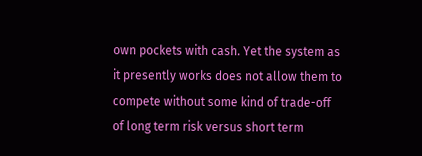own pockets with cash. Yet the system as it presently works does not allow them to compete without some kind of trade-off of long term risk versus short term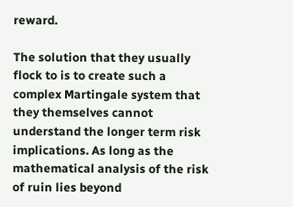reward.

The solution that they usually flock to is to create such a complex Martingale system that they themselves cannot understand the longer term risk implications. As long as the mathematical analysis of the risk of ruin lies beyond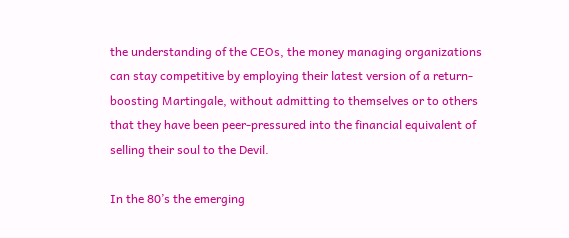the understanding of the CEOs, the money managing organizations can stay competitive by employing their latest version of a return-boosting Martingale, without admitting to themselves or to others that they have been peer-pressured into the financial equivalent of selling their soul to the Devil.

In the 80’s the emerging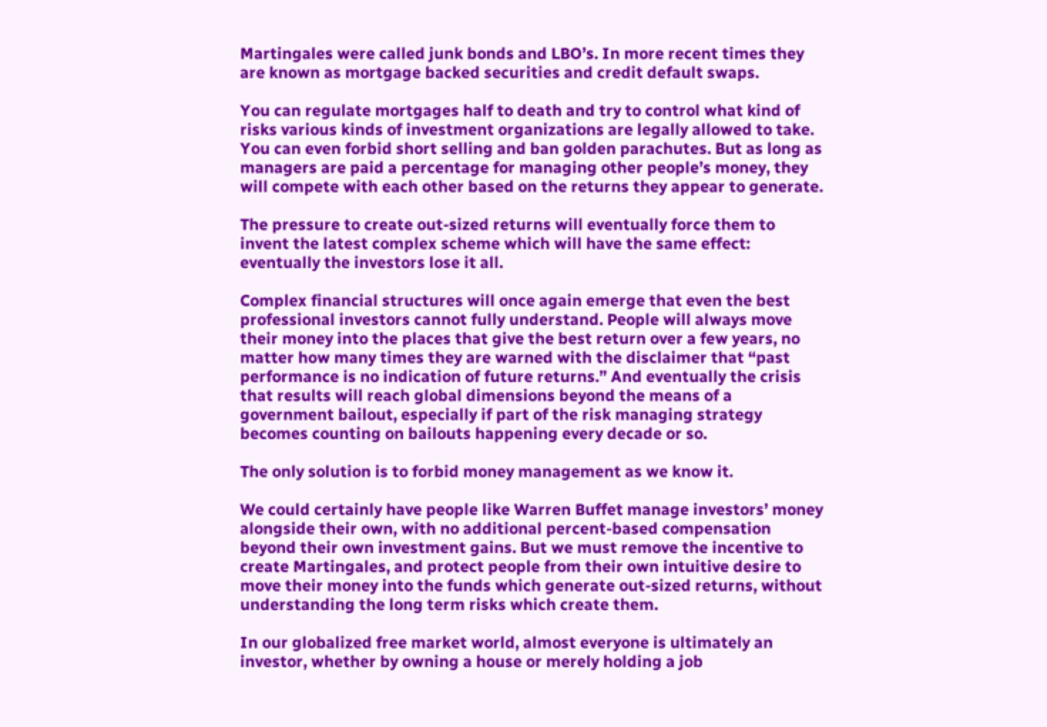Martingales were called junk bonds and LBO’s. In more recent times they are known as mortgage backed securities and credit default swaps.

You can regulate mortgages half to death and try to control what kind of risks various kinds of investment organizations are legally allowed to take. You can even forbid short selling and ban golden parachutes. But as long as managers are paid a percentage for managing other people’s money, they will compete with each other based on the returns they appear to generate.

The pressure to create out-sized returns will eventually force them to invent the latest complex scheme which will have the same effect: eventually the investors lose it all.

Complex financial structures will once again emerge that even the best professional investors cannot fully understand. People will always move their money into the places that give the best return over a few years, no matter how many times they are warned with the disclaimer that “past performance is no indication of future returns.” And eventually the crisis that results will reach global dimensions beyond the means of a government bailout, especially if part of the risk managing strategy becomes counting on bailouts happening every decade or so.

The only solution is to forbid money management as we know it.

We could certainly have people like Warren Buffet manage investors’ money alongside their own, with no additional percent-based compensation beyond their own investment gains. But we must remove the incentive to create Martingales, and protect people from their own intuitive desire to move their money into the funds which generate out-sized returns, without understanding the long term risks which create them.

In our globalized free market world, almost everyone is ultimately an investor, whether by owning a house or merely holding a job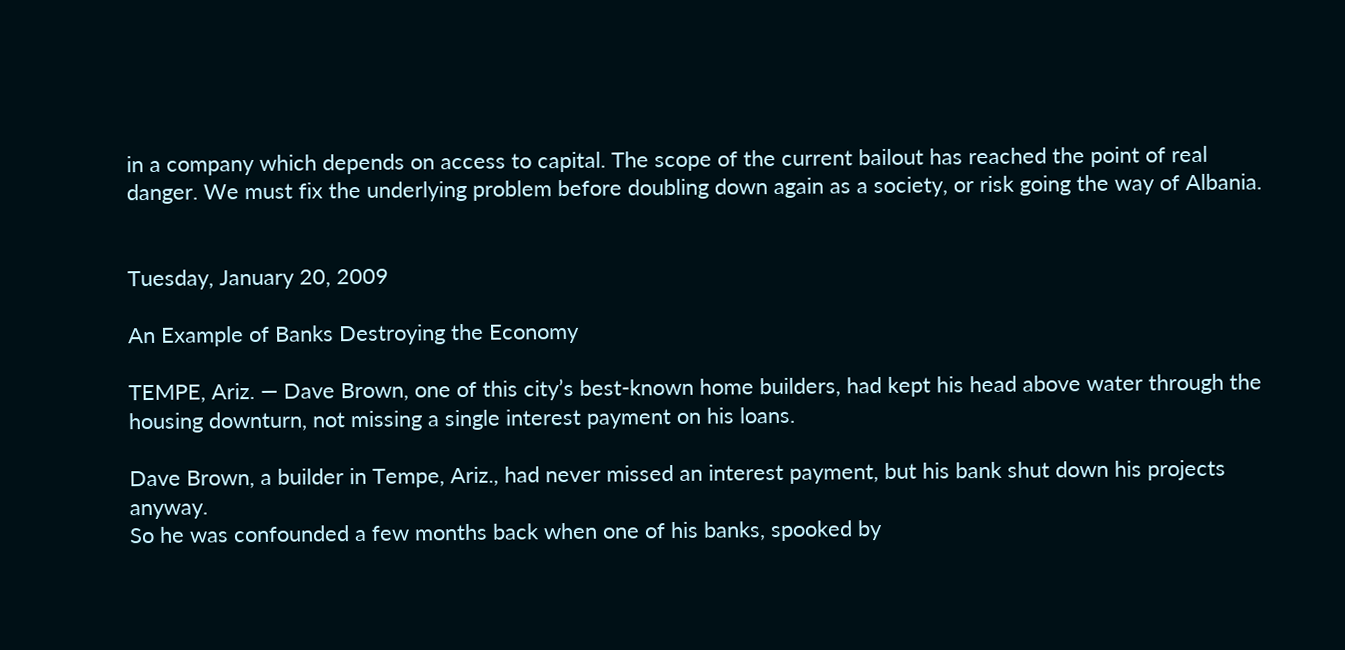in a company which depends on access to capital. The scope of the current bailout has reached the point of real danger. We must fix the underlying problem before doubling down again as a society, or risk going the way of Albania.


Tuesday, January 20, 2009

An Example of Banks Destroying the Economy

TEMPE, Ariz. — Dave Brown, one of this city’s best-known home builders, had kept his head above water through the housing downturn, not missing a single interest payment on his loans.

Dave Brown, a builder in Tempe, Ariz., had never missed an interest payment, but his bank shut down his projects anyway.
So he was confounded a few months back when one of his banks, spooked by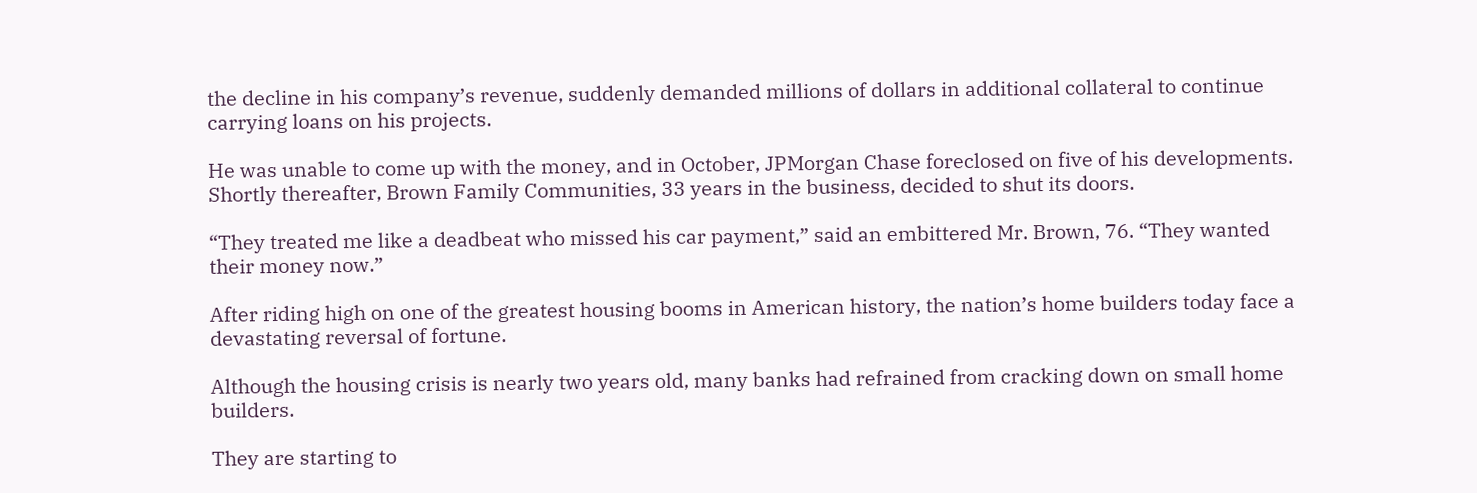the decline in his company’s revenue, suddenly demanded millions of dollars in additional collateral to continue carrying loans on his projects.

He was unable to come up with the money, and in October, JPMorgan Chase foreclosed on five of his developments. Shortly thereafter, Brown Family Communities, 33 years in the business, decided to shut its doors.

“They treated me like a deadbeat who missed his car payment,” said an embittered Mr. Brown, 76. “They wanted their money now.”

After riding high on one of the greatest housing booms in American history, the nation’s home builders today face a devastating reversal of fortune.

Although the housing crisis is nearly two years old, many banks had refrained from cracking down on small home builders.

They are starting to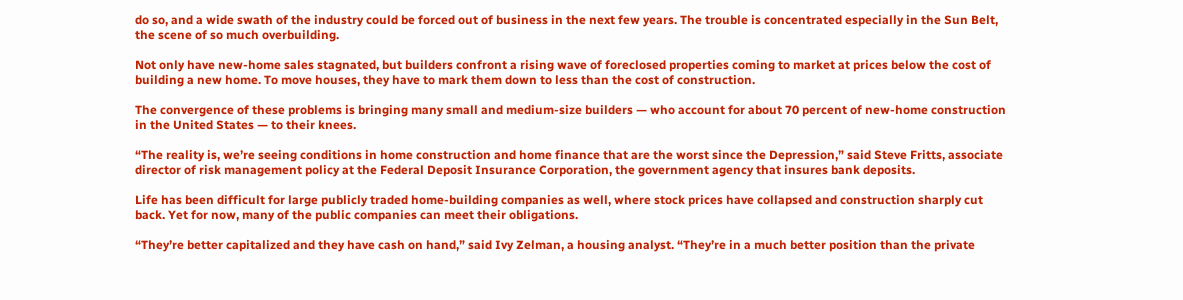do so, and a wide swath of the industry could be forced out of business in the next few years. The trouble is concentrated especially in the Sun Belt, the scene of so much overbuilding.

Not only have new-home sales stagnated, but builders confront a rising wave of foreclosed properties coming to market at prices below the cost of building a new home. To move houses, they have to mark them down to less than the cost of construction.

The convergence of these problems is bringing many small and medium-size builders — who account for about 70 percent of new-home construction in the United States — to their knees.

“The reality is, we’re seeing conditions in home construction and home finance that are the worst since the Depression,” said Steve Fritts, associate director of risk management policy at the Federal Deposit Insurance Corporation, the government agency that insures bank deposits.

Life has been difficult for large publicly traded home-building companies as well, where stock prices have collapsed and construction sharply cut back. Yet for now, many of the public companies can meet their obligations.

“They’re better capitalized and they have cash on hand,” said Ivy Zelman, a housing analyst. “They’re in a much better position than the private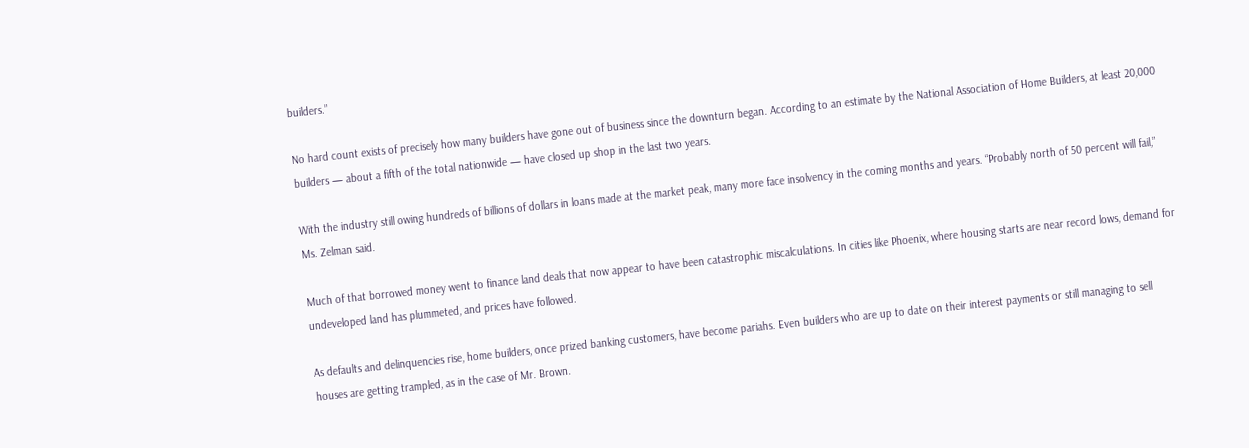builders.”

No hard count exists of precisely how many builders have gone out of business since the downturn began. According to an estimate by the National Association of Home Builders, at least 20,000 builders — about a fifth of the total nationwide — have closed up shop in the last two years.

With the industry still owing hundreds of billions of dollars in loans made at the market peak, many more face insolvency in the coming months and years. “Probably north of 50 percent will fail,” Ms. Zelman said.

Much of that borrowed money went to finance land deals that now appear to have been catastrophic miscalculations. In cities like Phoenix, where housing starts are near record lows, demand for undeveloped land has plummeted, and prices have followed.

As defaults and delinquencies rise, home builders, once prized banking customers, have become pariahs. Even builders who are up to date on their interest payments or still managing to sell houses are getting trampled, as in the case of Mr. Brown.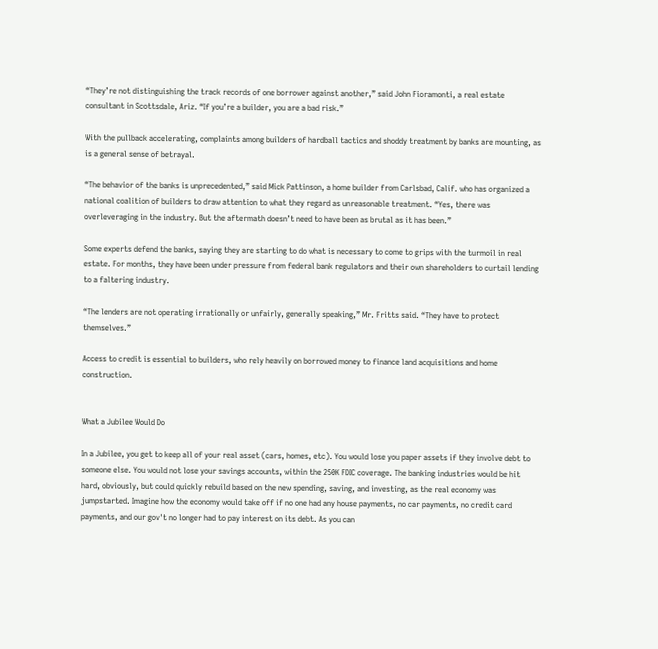“They’re not distinguishing the track records of one borrower against another,” said John Fioramonti, a real estate consultant in Scottsdale, Ariz. “If you’re a builder, you are a bad risk.”

With the pullback accelerating, complaints among builders of hardball tactics and shoddy treatment by banks are mounting, as is a general sense of betrayal.

“The behavior of the banks is unprecedented,” said Mick Pattinson, a home builder from Carlsbad, Calif. who has organized a national coalition of builders to draw attention to what they regard as unreasonable treatment. “Yes, there was overleveraging in the industry. But the aftermath doesn’t need to have been as brutal as it has been.”

Some experts defend the banks, saying they are starting to do what is necessary to come to grips with the turmoil in real estate. For months, they have been under pressure from federal bank regulators and their own shareholders to curtail lending to a faltering industry.

“The lenders are not operating irrationally or unfairly, generally speaking,” Mr. Fritts said. “They have to protect themselves.”

Access to credit is essential to builders, who rely heavily on borrowed money to finance land acquisitions and home construction.


What a Jubilee Would Do

In a Jubilee, you get to keep all of your real asset (cars, homes, etc). You would lose you paper assets if they involve debt to someone else. You would not lose your savings accounts, within the 250K FDIC coverage. The banking industries would be hit hard, obviously, but could quickly rebuild based on the new spending, saving, and investing, as the real economy was jumpstarted. Imagine how the economy would take off if no one had any house payments, no car payments, no credit card payments, and our gov't no longer had to pay interest on its debt. As you can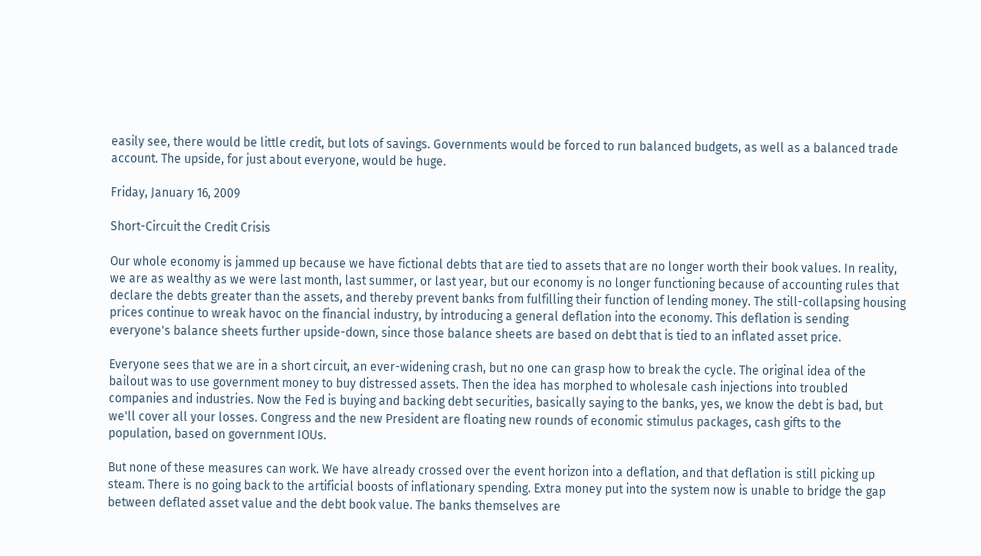easily see, there would be little credit, but lots of savings. Governments would be forced to run balanced budgets, as well as a balanced trade account. The upside, for just about everyone, would be huge.

Friday, January 16, 2009

Short-Circuit the Credit Crisis

Our whole economy is jammed up because we have fictional debts that are tied to assets that are no longer worth their book values. In reality, we are as wealthy as we were last month, last summer, or last year, but our economy is no longer functioning because of accounting rules that declare the debts greater than the assets, and thereby prevent banks from fulfilling their function of lending money. The still-collapsing housing prices continue to wreak havoc on the financial industry, by introducing a general deflation into the economy. This deflation is sending everyone's balance sheets further upside-down, since those balance sheets are based on debt that is tied to an inflated asset price.

Everyone sees that we are in a short circuit, an ever-widening crash, but no one can grasp how to break the cycle. The original idea of the bailout was to use government money to buy distressed assets. Then the idea has morphed to wholesale cash injections into troubled companies and industries. Now the Fed is buying and backing debt securities, basically saying to the banks, yes, we know the debt is bad, but we'll cover all your losses. Congress and the new President are floating new rounds of economic stimulus packages, cash gifts to the population, based on government IOUs.

But none of these measures can work. We have already crossed over the event horizon into a deflation, and that deflation is still picking up steam. There is no going back to the artificial boosts of inflationary spending. Extra money put into the system now is unable to bridge the gap between deflated asset value and the debt book value. The banks themselves are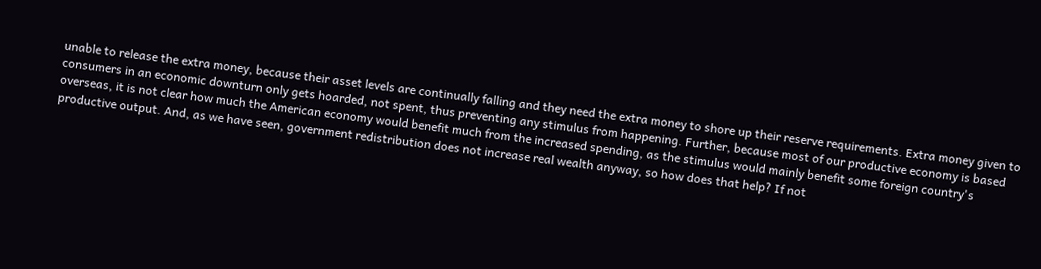unable to release the extra money, because their asset levels are continually falling and they need the extra money to shore up their reserve requirements. Extra money given to consumers in an economic downturn only gets hoarded, not spent, thus preventing any stimulus from happening. Further, because most of our productive economy is based overseas, it is not clear how much the American economy would benefit much from the increased spending, as the stimulus would mainly benefit some foreign country's productive output. And, as we have seen, government redistribution does not increase real wealth anyway, so how does that help? If not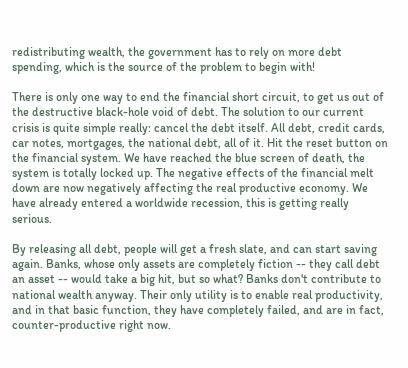redistributing wealth, the government has to rely on more debt spending, which is the source of the problem to begin with!

There is only one way to end the financial short circuit, to get us out of the destructive black-hole void of debt. The solution to our current crisis is quite simple really: cancel the debt itself. All debt, credit cards, car notes, mortgages, the national debt, all of it. Hit the reset button on the financial system. We have reached the blue screen of death, the system is totally locked up. The negative effects of the financial melt down are now negatively affecting the real productive economy. We have already entered a worldwide recession, this is getting really serious.

By releasing all debt, people will get a fresh slate, and can start saving again. Banks, whose only assets are completely fiction -- they call debt an asset -- would take a big hit, but so what? Banks don't contribute to national wealth anyway. Their only utility is to enable real productivity, and in that basic function, they have completely failed, and are in fact, counter-productive right now.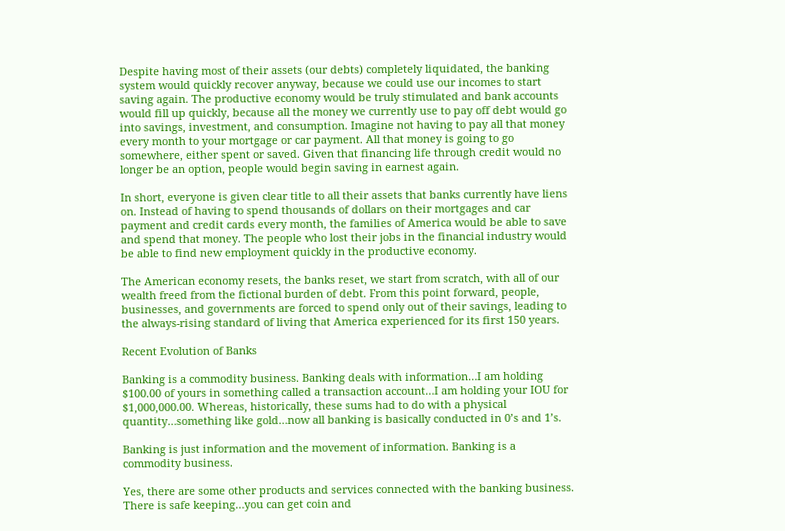Despite having most of their assets (our debts) completely liquidated, the banking system would quickly recover anyway, because we could use our incomes to start saving again. The productive economy would be truly stimulated and bank accounts would fill up quickly, because all the money we currently use to pay off debt would go into savings, investment, and consumption. Imagine not having to pay all that money every month to your mortgage or car payment. All that money is going to go somewhere, either spent or saved. Given that financing life through credit would no longer be an option, people would begin saving in earnest again.

In short, everyone is given clear title to all their assets that banks currently have liens on. Instead of having to spend thousands of dollars on their mortgages and car payment and credit cards every month, the families of America would be able to save and spend that money. The people who lost their jobs in the financial industry would be able to find new employment quickly in the productive economy.

The American economy resets, the banks reset, we start from scratch, with all of our wealth freed from the fictional burden of debt. From this point forward, people, businesses, and governments are forced to spend only out of their savings, leading to the always-rising standard of living that America experienced for its first 150 years.

Recent Evolution of Banks

Banking is a commodity business. Banking deals with information…I am holding $100.00 of yours in something called a transaction account…I am holding your IOU for $1,000,000.00. Whereas, historically, these sums had to do with a physical quantity…something like gold…now all banking is basically conducted in 0’s and 1’s.

Banking is just information and the movement of information. Banking is a commodity business.

Yes, there are some other products and services connected with the banking business. There is safe keeping…you can get coin and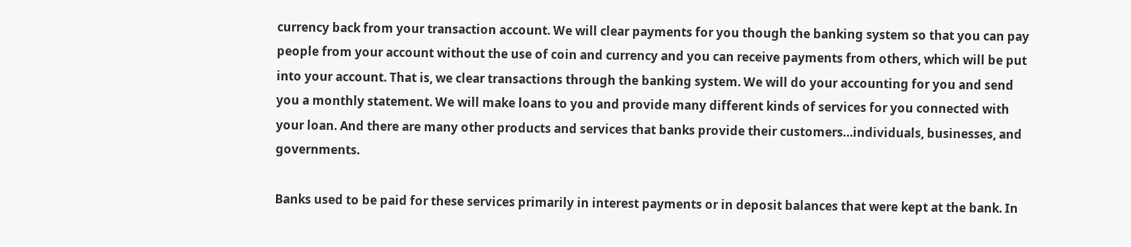currency back from your transaction account. We will clear payments for you though the banking system so that you can pay people from your account without the use of coin and currency and you can receive payments from others, which will be put into your account. That is, we clear transactions through the banking system. We will do your accounting for you and send you a monthly statement. We will make loans to you and provide many different kinds of services for you connected with your loan. And there are many other products and services that banks provide their customers…individuals, businesses, and governments.

Banks used to be paid for these services primarily in interest payments or in deposit balances that were kept at the bank. In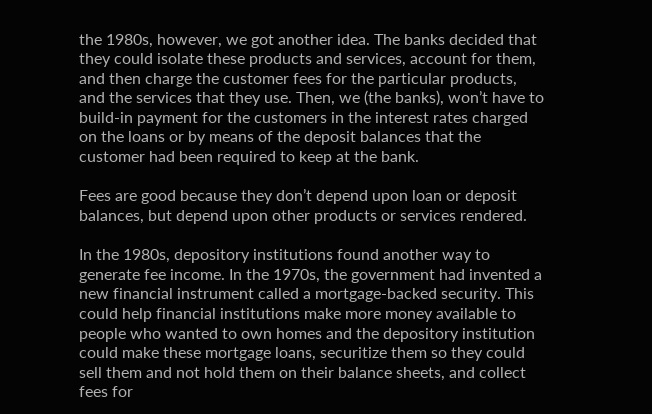the 1980s, however, we got another idea. The banks decided that they could isolate these products and services, account for them, and then charge the customer fees for the particular products, and the services that they use. Then, we (the banks), won’t have to build-in payment for the customers in the interest rates charged on the loans or by means of the deposit balances that the customer had been required to keep at the bank.

Fees are good because they don’t depend upon loan or deposit balances, but depend upon other products or services rendered.

In the 1980s, depository institutions found another way to generate fee income. In the 1970s, the government had invented a new financial instrument called a mortgage-backed security. This could help financial institutions make more money available to people who wanted to own homes and the depository institution could make these mortgage loans, securitize them so they could sell them and not hold them on their balance sheets, and collect fees for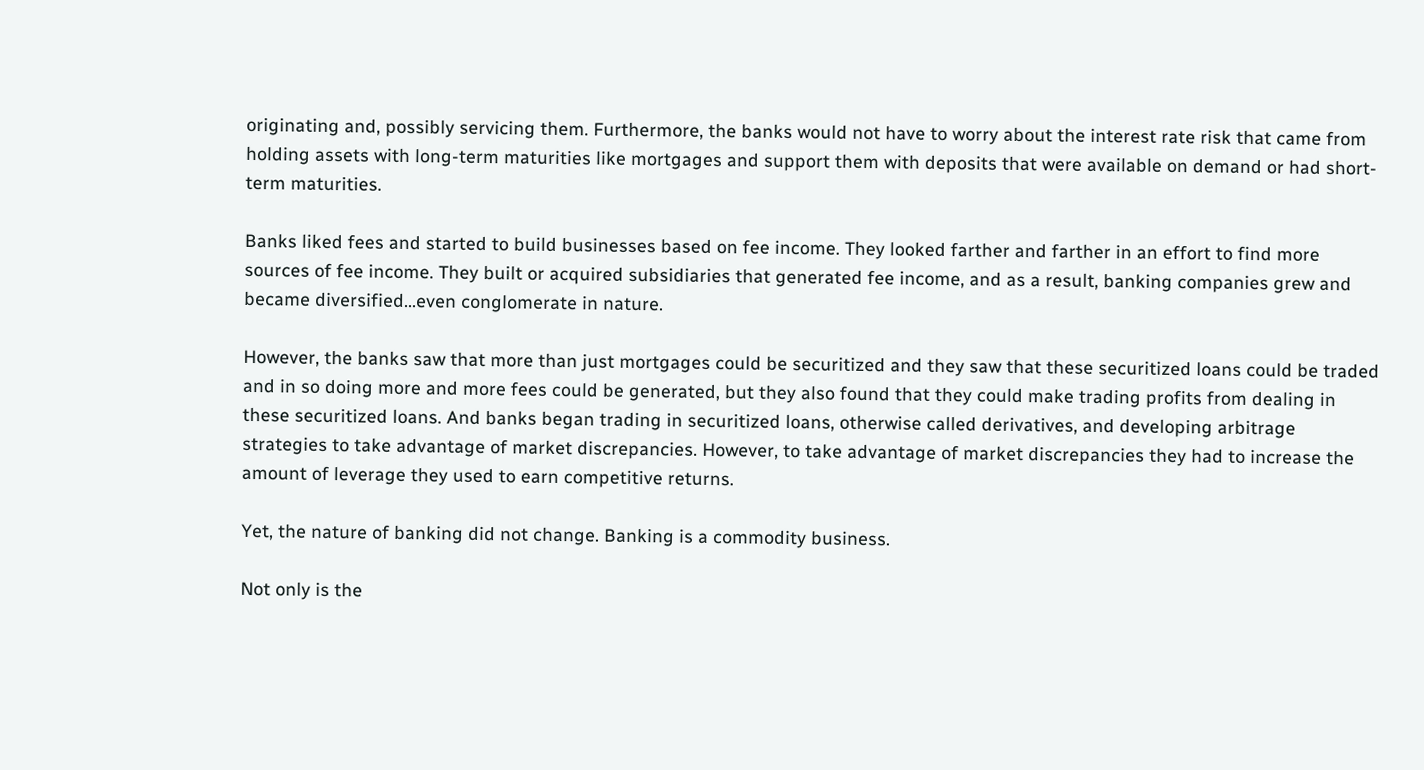originating and, possibly servicing them. Furthermore, the banks would not have to worry about the interest rate risk that came from holding assets with long-term maturities like mortgages and support them with deposits that were available on demand or had short-term maturities.

Banks liked fees and started to build businesses based on fee income. They looked farther and farther in an effort to find more sources of fee income. They built or acquired subsidiaries that generated fee income, and as a result, banking companies grew and became diversified…even conglomerate in nature.

However, the banks saw that more than just mortgages could be securitized and they saw that these securitized loans could be traded and in so doing more and more fees could be generated, but they also found that they could make trading profits from dealing in these securitized loans. And banks began trading in securitized loans, otherwise called derivatives, and developing arbitrage strategies to take advantage of market discrepancies. However, to take advantage of market discrepancies they had to increase the amount of leverage they used to earn competitive returns.

Yet, the nature of banking did not change. Banking is a commodity business.

Not only is the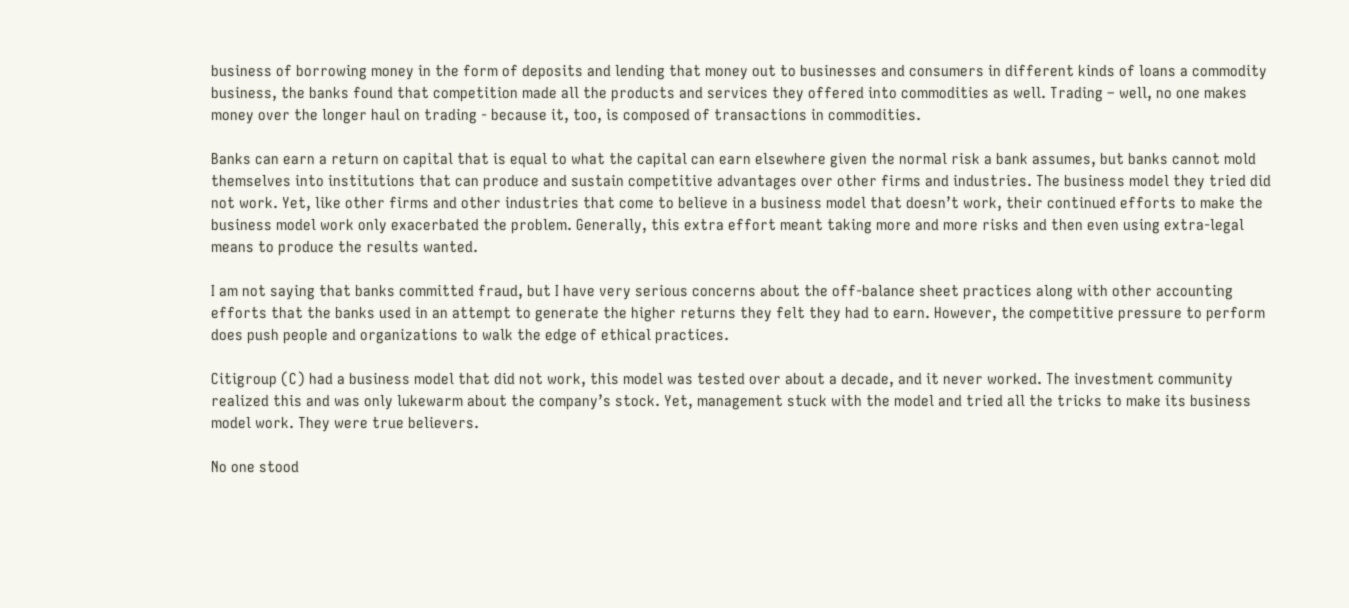business of borrowing money in the form of deposits and lending that money out to businesses and consumers in different kinds of loans a commodity business, the banks found that competition made all the products and services they offered into commodities as well. Trading – well, no one makes money over the longer haul on trading - because it, too, is composed of transactions in commodities.

Banks can earn a return on capital that is equal to what the capital can earn elsewhere given the normal risk a bank assumes, but banks cannot mold themselves into institutions that can produce and sustain competitive advantages over other firms and industries. The business model they tried did not work. Yet, like other firms and other industries that come to believe in a business model that doesn’t work, their continued efforts to make the business model work only exacerbated the problem. Generally, this extra effort meant taking more and more risks and then even using extra-legal means to produce the results wanted.

I am not saying that banks committed fraud, but I have very serious concerns about the off-balance sheet practices along with other accounting efforts that the banks used in an attempt to generate the higher returns they felt they had to earn. However, the competitive pressure to perform does push people and organizations to walk the edge of ethical practices.

Citigroup (C) had a business model that did not work, this model was tested over about a decade, and it never worked. The investment community realized this and was only lukewarm about the company’s stock. Yet, management stuck with the model and tried all the tricks to make its business model work. They were true believers.

No one stood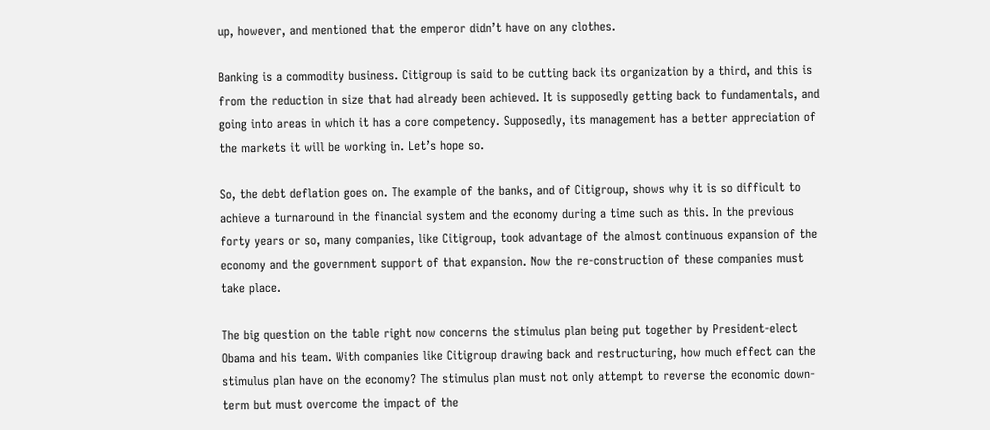up, however, and mentioned that the emperor didn’t have on any clothes.

Banking is a commodity business. Citigroup is said to be cutting back its organization by a third, and this is from the reduction in size that had already been achieved. It is supposedly getting back to fundamentals, and going into areas in which it has a core competency. Supposedly, its management has a better appreciation of the markets it will be working in. Let’s hope so.

So, the debt deflation goes on. The example of the banks, and of Citigroup, shows why it is so difficult to achieve a turnaround in the financial system and the economy during a time such as this. In the previous forty years or so, many companies, like Citigroup, took advantage of the almost continuous expansion of the economy and the government support of that expansion. Now the re-construction of these companies must take place.

The big question on the table right now concerns the stimulus plan being put together by President-elect Obama and his team. With companies like Citigroup drawing back and restructuring, how much effect can the stimulus plan have on the economy? The stimulus plan must not only attempt to reverse the economic down-term but must overcome the impact of the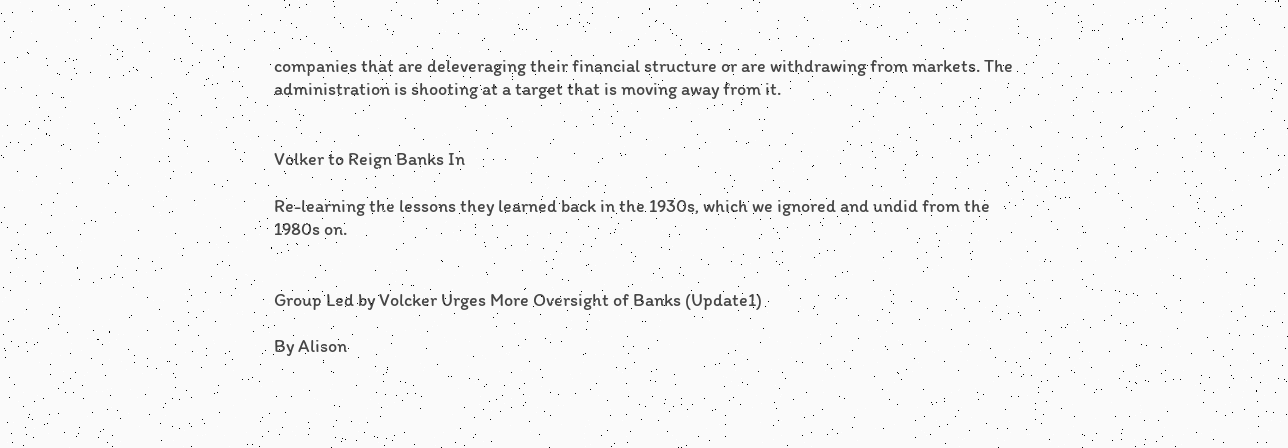companies that are deleveraging their financial structure or are withdrawing from markets. The administration is shooting at a target that is moving away from it.


Volker to Reign Banks In

Re-learning the lessons they learned back in the 1930s, which we ignored and undid from the 1980s on.


Group Led by Volcker Urges More Oversight of Banks (Update1)

By Alison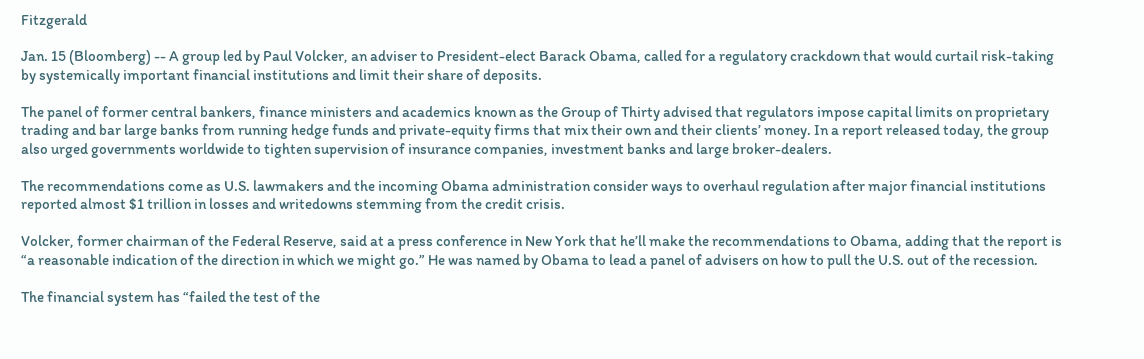Fitzgerald

Jan. 15 (Bloomberg) -- A group led by Paul Volcker, an adviser to President-elect Barack Obama, called for a regulatory crackdown that would curtail risk-taking by systemically important financial institutions and limit their share of deposits.

The panel of former central bankers, finance ministers and academics known as the Group of Thirty advised that regulators impose capital limits on proprietary trading and bar large banks from running hedge funds and private-equity firms that mix their own and their clients’ money. In a report released today, the group also urged governments worldwide to tighten supervision of insurance companies, investment banks and large broker-dealers.

The recommendations come as U.S. lawmakers and the incoming Obama administration consider ways to overhaul regulation after major financial institutions reported almost $1 trillion in losses and writedowns stemming from the credit crisis.

Volcker, former chairman of the Federal Reserve, said at a press conference in New York that he’ll make the recommendations to Obama, adding that the report is “a reasonable indication of the direction in which we might go.” He was named by Obama to lead a panel of advisers on how to pull the U.S. out of the recession.

The financial system has “failed the test of the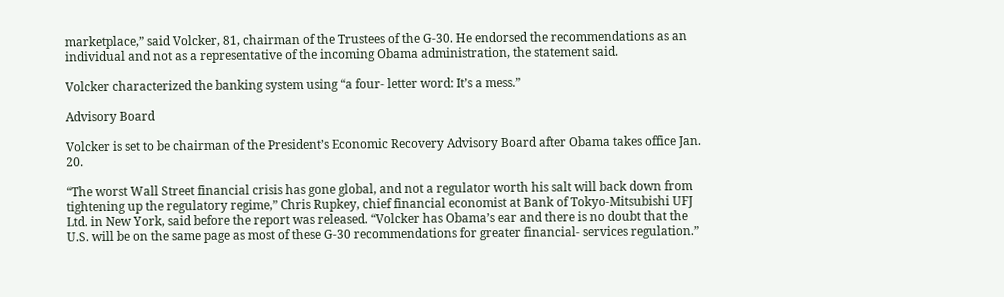marketplace,” said Volcker, 81, chairman of the Trustees of the G-30. He endorsed the recommendations as an individual and not as a representative of the incoming Obama administration, the statement said.

Volcker characterized the banking system using “a four- letter word: It’s a mess.”

Advisory Board

Volcker is set to be chairman of the President’s Economic Recovery Advisory Board after Obama takes office Jan. 20.

“The worst Wall Street financial crisis has gone global, and not a regulator worth his salt will back down from tightening up the regulatory regime,” Chris Rupkey, chief financial economist at Bank of Tokyo-Mitsubishi UFJ Ltd. in New York, said before the report was released. “Volcker has Obama’s ear and there is no doubt that the U.S. will be on the same page as most of these G-30 recommendations for greater financial- services regulation.”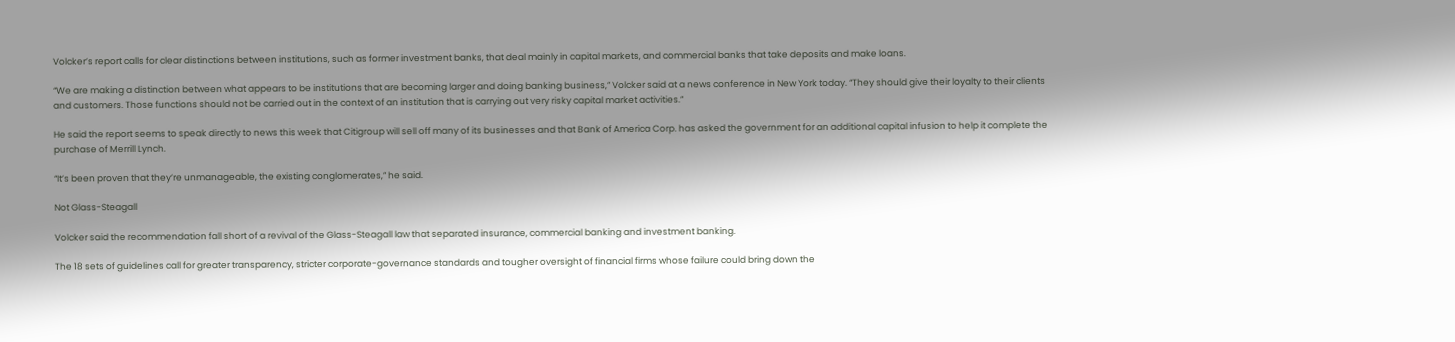Volcker’s report calls for clear distinctions between institutions, such as former investment banks, that deal mainly in capital markets, and commercial banks that take deposits and make loans.

“We are making a distinction between what appears to be institutions that are becoming larger and doing banking business,” Volcker said at a news conference in New York today. “They should give their loyalty to their clients and customers. Those functions should not be carried out in the context of an institution that is carrying out very risky capital market activities.”

He said the report seems to speak directly to news this week that Citigroup will sell off many of its businesses and that Bank of America Corp. has asked the government for an additional capital infusion to help it complete the purchase of Merrill Lynch.

“It’s been proven that they’re unmanageable, the existing conglomerates,” he said.

Not Glass-Steagall

Volcker said the recommendation fall short of a revival of the Glass-Steagall law that separated insurance, commercial banking and investment banking.

The 18 sets of guidelines call for greater transparency, stricter corporate-governance standards and tougher oversight of financial firms whose failure could bring down the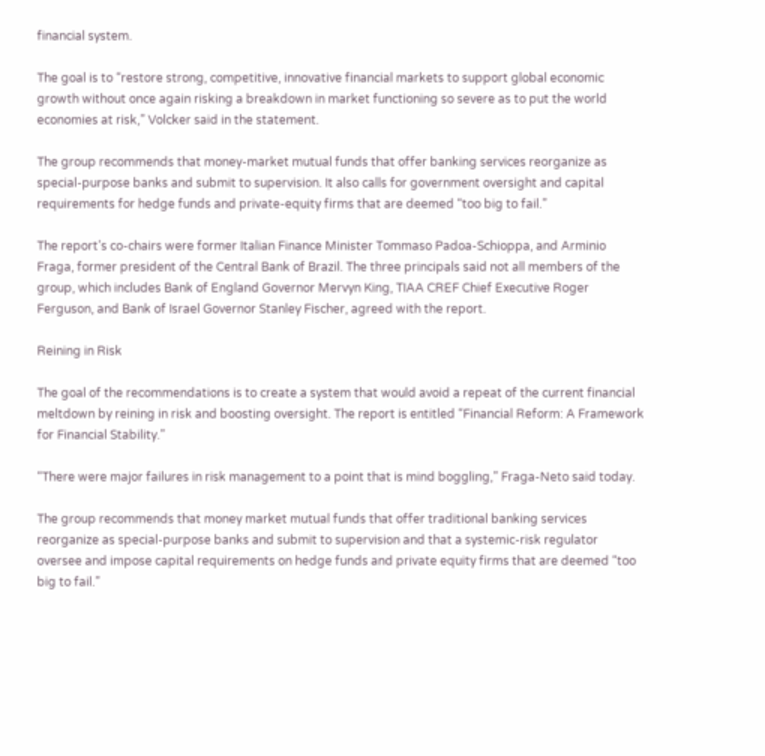financial system.

The goal is to “restore strong, competitive, innovative financial markets to support global economic growth without once again risking a breakdown in market functioning so severe as to put the world economies at risk,” Volcker said in the statement.

The group recommends that money-market mutual funds that offer banking services reorganize as special-purpose banks and submit to supervision. It also calls for government oversight and capital requirements for hedge funds and private-equity firms that are deemed “too big to fail.”

The report’s co-chairs were former Italian Finance Minister Tommaso Padoa-Schioppa, and Arminio Fraga, former president of the Central Bank of Brazil. The three principals said not all members of the group, which includes Bank of England Governor Mervyn King, TIAA CREF Chief Executive Roger Ferguson, and Bank of Israel Governor Stanley Fischer, agreed with the report.

Reining in Risk

The goal of the recommendations is to create a system that would avoid a repeat of the current financial meltdown by reining in risk and boosting oversight. The report is entitled “Financial Reform: A Framework for Financial Stability.”

“There were major failures in risk management to a point that is mind boggling,” Fraga-Neto said today.

The group recommends that money market mutual funds that offer traditional banking services reorganize as special-purpose banks and submit to supervision and that a systemic-risk regulator oversee and impose capital requirements on hedge funds and private equity firms that are deemed “too big to fail.”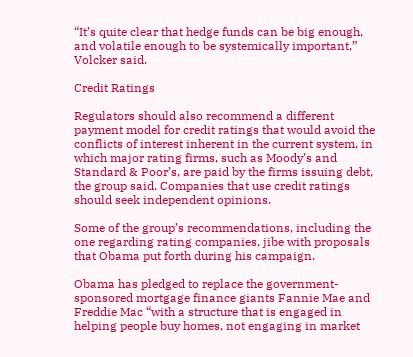“It’s quite clear that hedge funds can be big enough, and volatile enough to be systemically important,” Volcker said.

Credit Ratings

Regulators should also recommend a different payment model for credit ratings that would avoid the conflicts of interest inherent in the current system, in which major rating firms, such as Moody’s and Standard & Poor’s, are paid by the firms issuing debt, the group said. Companies that use credit ratings should seek independent opinions.

Some of the group’s recommendations, including the one regarding rating companies, jibe with proposals that Obama put forth during his campaign.

Obama has pledged to replace the government-sponsored mortgage finance giants Fannie Mae and Freddie Mac “with a structure that is engaged in helping people buy homes, not engaging in market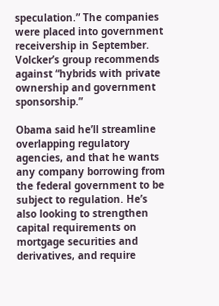speculation.” The companies were placed into government receivership in September. Volcker’s group recommends against “hybrids with private ownership and government sponsorship.”

Obama said he’ll streamline overlapping regulatory agencies, and that he wants any company borrowing from the federal government to be subject to regulation. He’s also looking to strengthen capital requirements on mortgage securities and derivatives, and require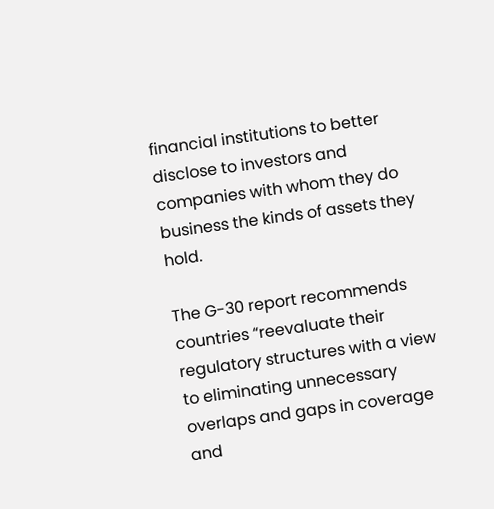financial institutions to better disclose to investors and companies with whom they do business the kinds of assets they hold.

The G-30 report recommends countries “reevaluate their regulatory structures with a view to eliminating unnecessary overlaps and gaps in coverage and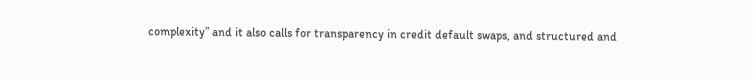complexity” and it also calls for transparency in credit default swaps, and structured and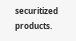securitized products.